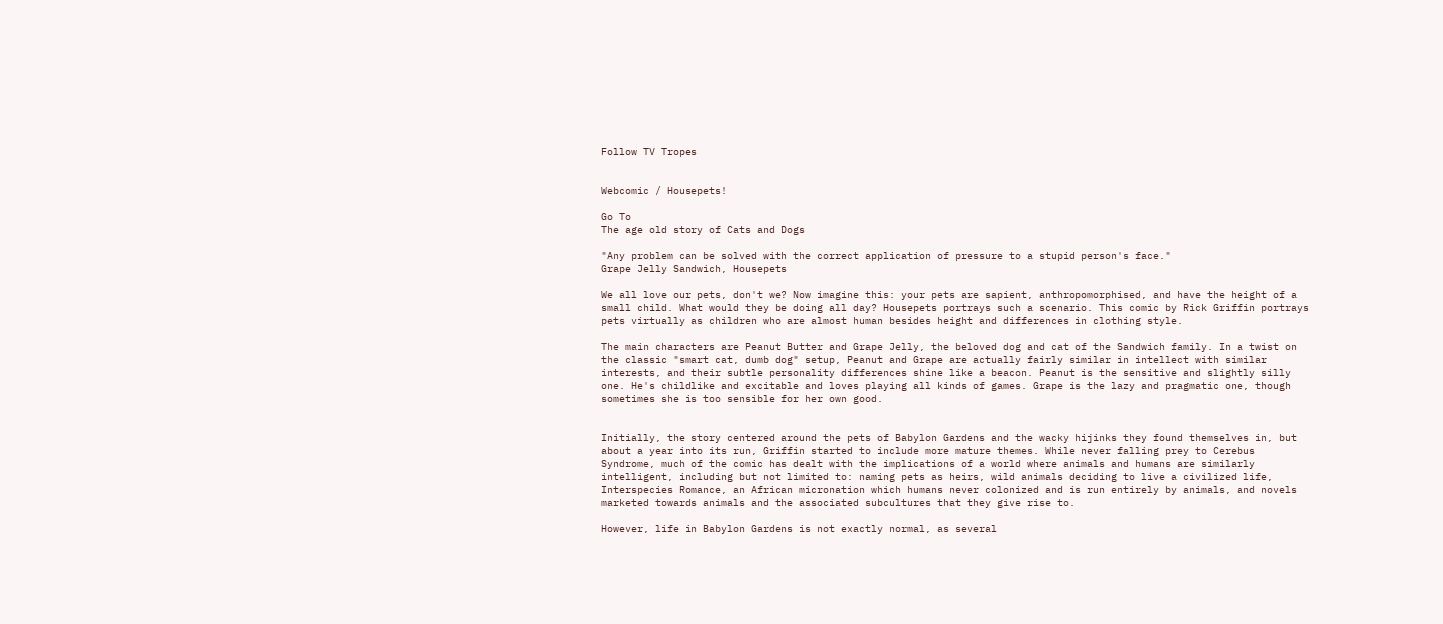Follow TV Tropes


Webcomic / Housepets!

Go To
The age old story of Cats and Dogs

"Any problem can be solved with the correct application of pressure to a stupid person's face."
Grape Jelly Sandwich, Housepets

We all love our pets, don't we? Now imagine this: your pets are sapient, anthropomorphised, and have the height of a small child. What would they be doing all day? Housepets portrays such a scenario. This comic by Rick Griffin portrays pets virtually as children who are almost human besides height and differences in clothing style.

The main characters are Peanut Butter and Grape Jelly, the beloved dog and cat of the Sandwich family. In a twist on the classic "smart cat, dumb dog" setup, Peanut and Grape are actually fairly similar in intellect with similar interests, and their subtle personality differences shine like a beacon. Peanut is the sensitive and slightly silly one. He's childlike and excitable and loves playing all kinds of games. Grape is the lazy and pragmatic one, though sometimes she is too sensible for her own good.


Initially, the story centered around the pets of Babylon Gardens and the wacky hijinks they found themselves in, but about a year into its run, Griffin started to include more mature themes. While never falling prey to Cerebus Syndrome, much of the comic has dealt with the implications of a world where animals and humans are similarly intelligent, including but not limited to: naming pets as heirs, wild animals deciding to live a civilized life, Interspecies Romance, an African micronation which humans never colonized and is run entirely by animals, and novels marketed towards animals and the associated subcultures that they give rise to.

However, life in Babylon Gardens is not exactly normal, as several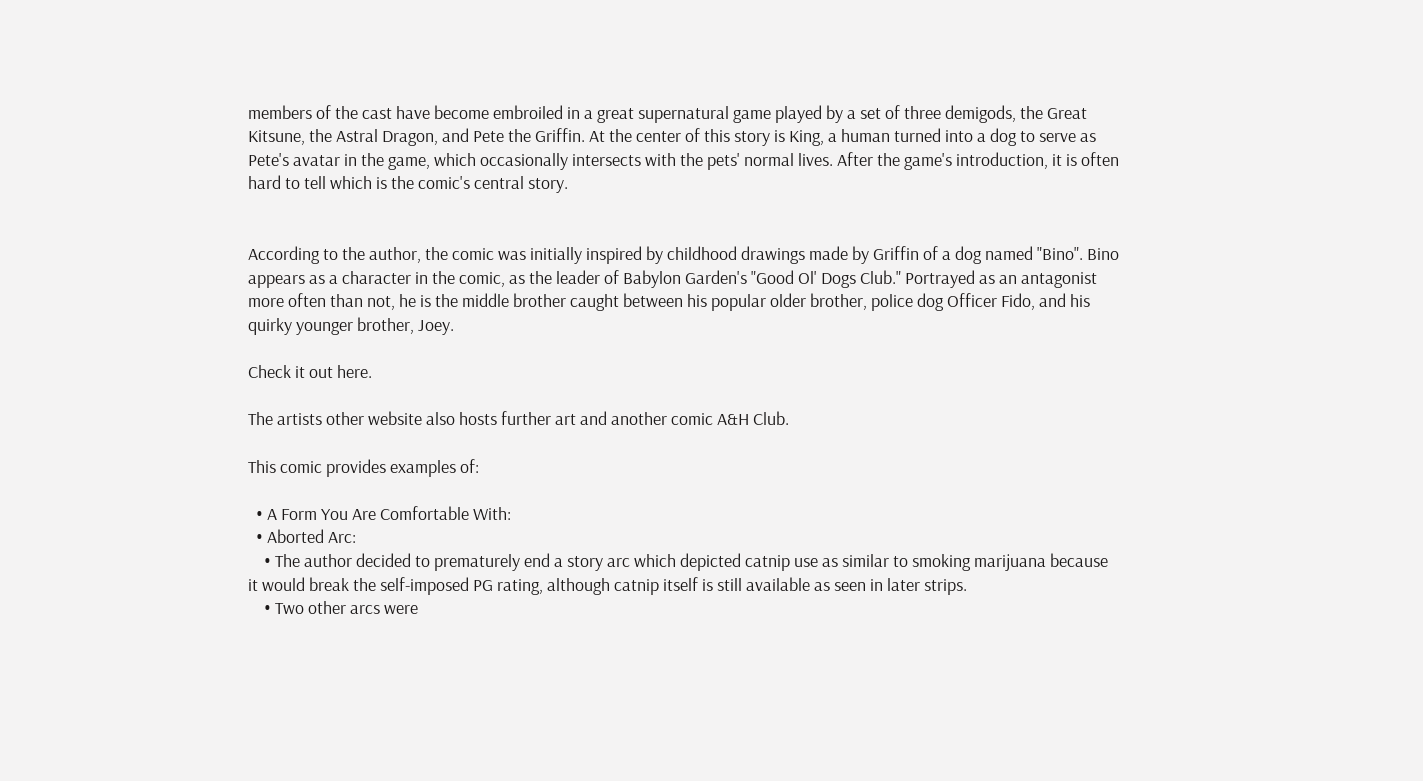members of the cast have become embroiled in a great supernatural game played by a set of three demigods, the Great Kitsune, the Astral Dragon, and Pete the Griffin. At the center of this story is King, a human turned into a dog to serve as Pete's avatar in the game, which occasionally intersects with the pets' normal lives. After the game's introduction, it is often hard to tell which is the comic's central story.


According to the author, the comic was initially inspired by childhood drawings made by Griffin of a dog named "Bino". Bino appears as a character in the comic, as the leader of Babylon Garden's "Good Ol' Dogs Club." Portrayed as an antagonist more often than not, he is the middle brother caught between his popular older brother, police dog Officer Fido, and his quirky younger brother, Joey.

Check it out here.

The artists other website also hosts further art and another comic A&H Club.

This comic provides examples of:

  • A Form You Are Comfortable With:
  • Aborted Arc:
    • The author decided to prematurely end a story arc which depicted catnip use as similar to smoking marijuana because it would break the self-imposed PG rating, although catnip itself is still available as seen in later strips.
    • Two other arcs were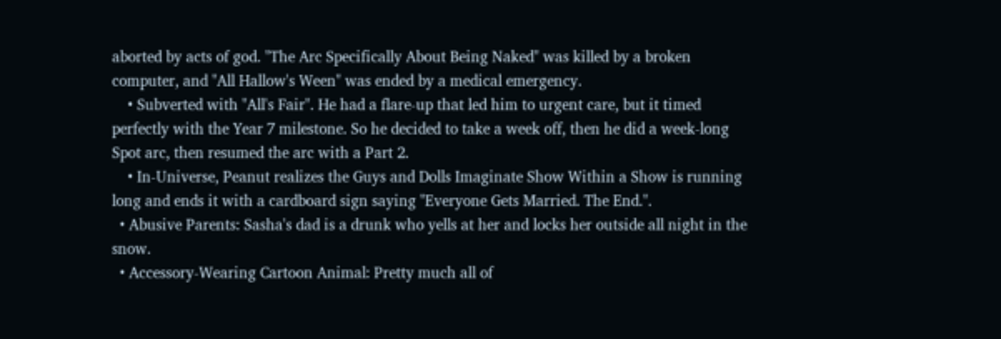aborted by acts of god. "The Arc Specifically About Being Naked" was killed by a broken computer, and "All Hallow's Ween" was ended by a medical emergency.
    • Subverted with "All's Fair". He had a flare-up that led him to urgent care, but it timed perfectly with the Year 7 milestone. So he decided to take a week off, then he did a week-long Spot arc, then resumed the arc with a Part 2.
    • In-Universe, Peanut realizes the Guys and Dolls Imaginate Show Within a Show is running long and ends it with a cardboard sign saying "Everyone Gets Married. The End.".
  • Abusive Parents: Sasha's dad is a drunk who yells at her and locks her outside all night in the snow.
  • Accessory-Wearing Cartoon Animal: Pretty much all of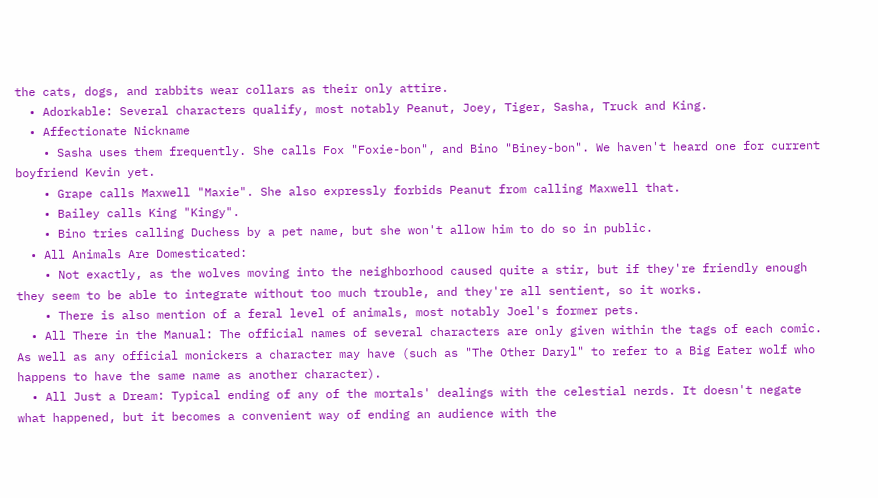the cats, dogs, and rabbits wear collars as their only attire.
  • Adorkable: Several characters qualify, most notably Peanut, Joey, Tiger, Sasha, Truck and King.
  • Affectionate Nickname
    • Sasha uses them frequently. She calls Fox "Foxie-bon", and Bino "Biney-bon". We haven't heard one for current boyfriend Kevin yet.
    • Grape calls Maxwell "Maxie". She also expressly forbids Peanut from calling Maxwell that.
    • Bailey calls King "Kingy".
    • Bino tries calling Duchess by a pet name, but she won't allow him to do so in public.
  • All Animals Are Domesticated:
    • Not exactly, as the wolves moving into the neighborhood caused quite a stir, but if they're friendly enough they seem to be able to integrate without too much trouble, and they're all sentient, so it works.
    • There is also mention of a feral level of animals, most notably Joel's former pets.
  • All There in the Manual: The official names of several characters are only given within the tags of each comic. As well as any official monickers a character may have (such as "The Other Daryl" to refer to a Big Eater wolf who happens to have the same name as another character).
  • All Just a Dream: Typical ending of any of the mortals' dealings with the celestial nerds. It doesn't negate what happened, but it becomes a convenient way of ending an audience with the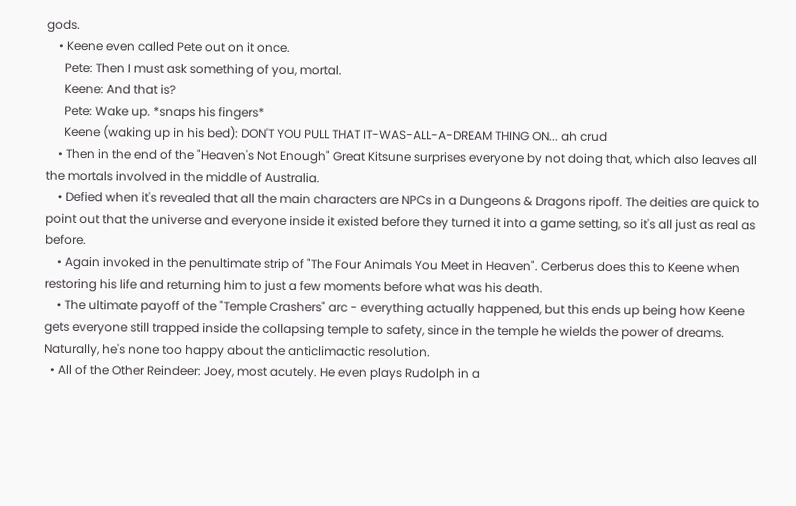gods.
    • Keene even called Pete out on it once.
      Pete: Then I must ask something of you, mortal.
      Keene: And that is?
      Pete: Wake up. *snaps his fingers*
      Keene (waking up in his bed): DON'T YOU PULL THAT IT-WAS-ALL-A-DREAM THING ON... ah crud
    • Then in the end of the "Heaven's Not Enough" Great Kitsune surprises everyone by not doing that, which also leaves all the mortals involved in the middle of Australia.
    • Defied when it's revealed that all the main characters are NPCs in a Dungeons & Dragons ripoff. The deities are quick to point out that the universe and everyone inside it existed before they turned it into a game setting, so it's all just as real as before.
    • Again invoked in the penultimate strip of "The Four Animals You Meet in Heaven". Cerberus does this to Keene when restoring his life and returning him to just a few moments before what was his death.
    • The ultimate payoff of the "Temple Crashers" arc - everything actually happened, but this ends up being how Keene gets everyone still trapped inside the collapsing temple to safety, since in the temple he wields the power of dreams. Naturally, he's none too happy about the anticlimactic resolution.
  • All of the Other Reindeer: Joey, most acutely. He even plays Rudolph in a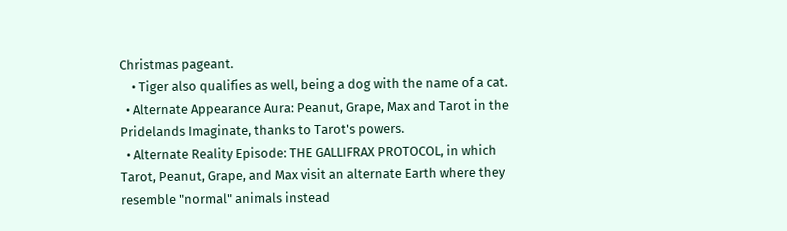Christmas pageant.
    • Tiger also qualifies as well, being a dog with the name of a cat.
  • Alternate Appearance Aura: Peanut, Grape, Max and Tarot in the Pridelands Imaginate, thanks to Tarot's powers.
  • Alternate Reality Episode: THE GALLIFRAX PROTOCOL, in which Tarot, Peanut, Grape, and Max visit an alternate Earth where they resemble "normal" animals instead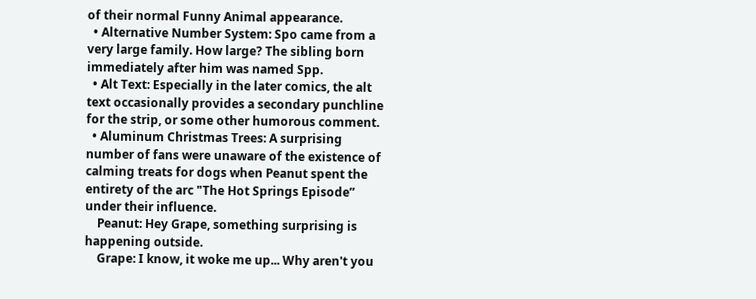of their normal Funny Animal appearance.
  • Alternative Number System: Spo came from a very large family. How large? The sibling born immediately after him was named Spp.
  • Alt Text: Especially in the later comics, the alt text occasionally provides a secondary punchline for the strip, or some other humorous comment.
  • Aluminum Christmas Trees: A surprising number of fans were unaware of the existence of calming treats for dogs when Peanut spent the entirety of the arc "The Hot Springs Episode” under their influence.
    Peanut: Hey Grape, something surprising is happening outside.
    Grape: I know, it woke me up... Why aren't you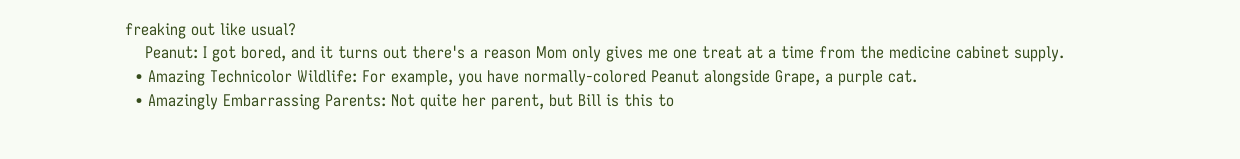freaking out like usual?
    Peanut: I got bored, and it turns out there's a reason Mom only gives me one treat at a time from the medicine cabinet supply.
  • Amazing Technicolor Wildlife: For example, you have normally-colored Peanut alongside Grape, a purple cat.
  • Amazingly Embarrassing Parents: Not quite her parent, but Bill is this to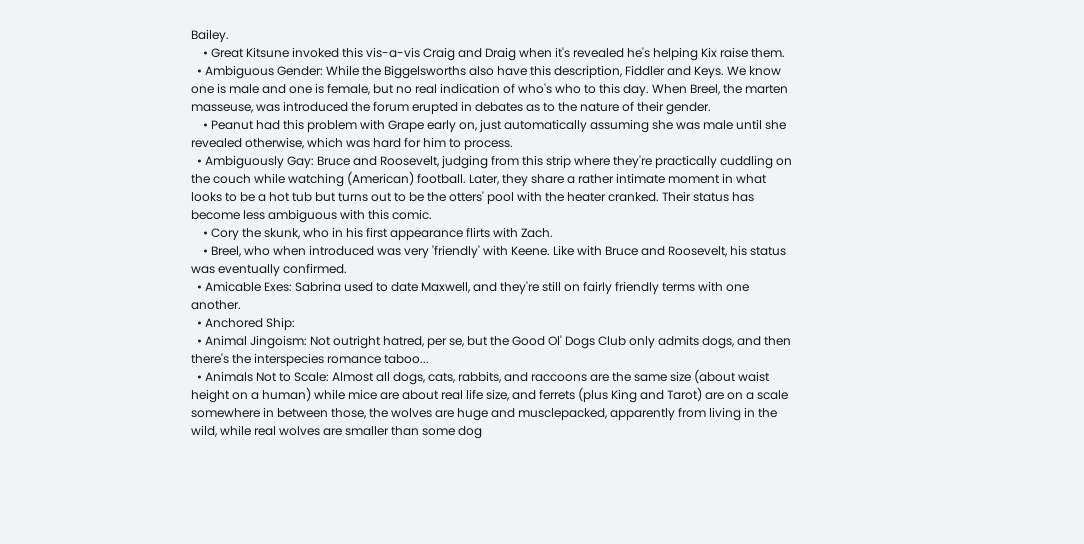Bailey.
    • Great Kitsune invoked this vis-a-vis Craig and Draig when it's revealed he's helping Kix raise them.
  • Ambiguous Gender: While the Biggelsworths also have this description, Fiddler and Keys. We know one is male and one is female, but no real indication of who's who to this day. When Breel, the marten masseuse, was introduced the forum erupted in debates as to the nature of their gender.
    • Peanut had this problem with Grape early on, just automatically assuming she was male until she revealed otherwise, which was hard for him to process.
  • Ambiguously Gay: Bruce and Roosevelt, judging from this strip where they're practically cuddling on the couch while watching (American) football. Later, they share a rather intimate moment in what looks to be a hot tub but turns out to be the otters' pool with the heater cranked. Their status has become less ambiguous with this comic.
    • Cory the skunk, who in his first appearance flirts with Zach.
    • Breel, who when introduced was very 'friendly' with Keene. Like with Bruce and Roosevelt, his status was eventually confirmed.
  • Amicable Exes: Sabrina used to date Maxwell, and they're still on fairly friendly terms with one another.
  • Anchored Ship:
  • Animal Jingoism: Not outright hatred, per se, but the Good Ol' Dogs Club only admits dogs, and then there's the interspecies romance taboo...
  • Animals Not to Scale: Almost all dogs, cats, rabbits, and raccoons are the same size (about waist height on a human) while mice are about real life size, and ferrets (plus King and Tarot) are on a scale somewhere in between those, the wolves are huge and musclepacked, apparently from living in the wild, while real wolves are smaller than some dog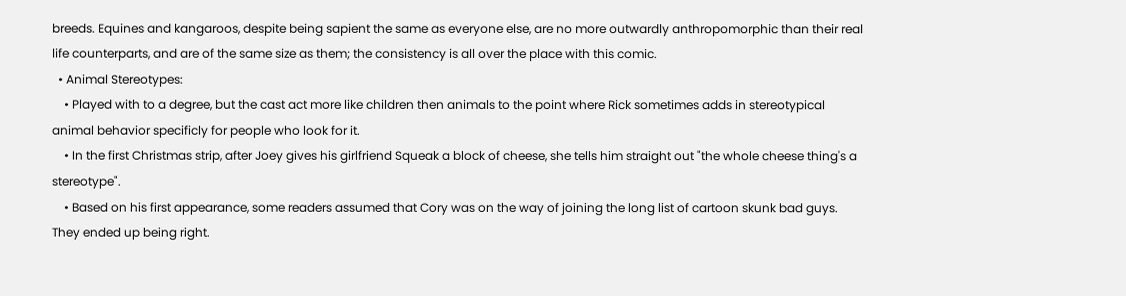breeds. Equines and kangaroos, despite being sapient the same as everyone else, are no more outwardly anthropomorphic than their real life counterparts, and are of the same size as them; the consistency is all over the place with this comic.
  • Animal Stereotypes:
    • Played with to a degree, but the cast act more like children then animals to the point where Rick sometimes adds in stereotypical animal behavior specificly for people who look for it.
    • In the first Christmas strip, after Joey gives his girlfriend Squeak a block of cheese, she tells him straight out "the whole cheese thing's a stereotype".
    • Based on his first appearance, some readers assumed that Cory was on the way of joining the long list of cartoon skunk bad guys. They ended up being right.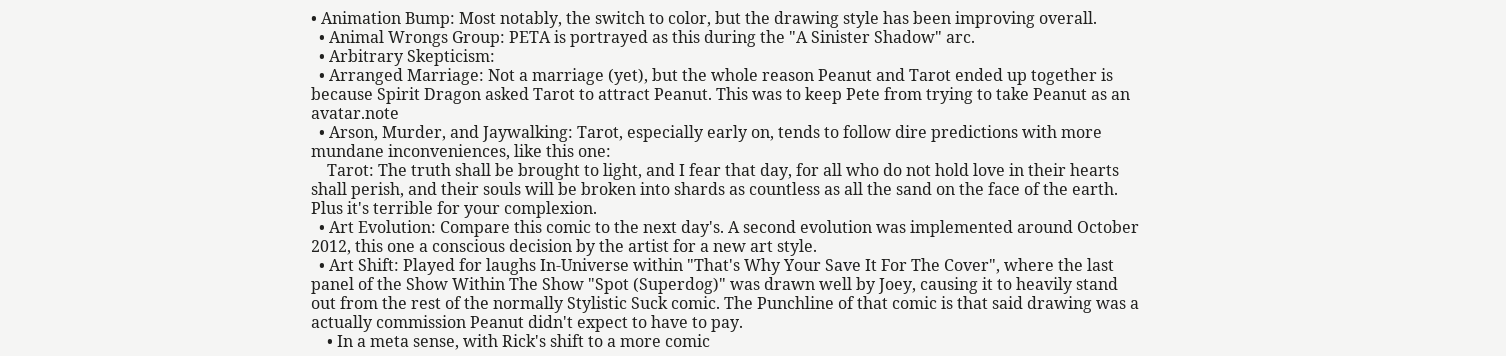• Animation Bump: Most notably, the switch to color, but the drawing style has been improving overall.
  • Animal Wrongs Group: PETA is portrayed as this during the "A Sinister Shadow" arc.
  • Arbitrary Skepticism:
  • Arranged Marriage: Not a marriage (yet), but the whole reason Peanut and Tarot ended up together is because Spirit Dragon asked Tarot to attract Peanut. This was to keep Pete from trying to take Peanut as an avatar.note
  • Arson, Murder, and Jaywalking: Tarot, especially early on, tends to follow dire predictions with more mundane inconveniences, like this one:
    Tarot: The truth shall be brought to light, and I fear that day, for all who do not hold love in their hearts shall perish, and their souls will be broken into shards as countless as all the sand on the face of the earth. Plus it's terrible for your complexion.
  • Art Evolution: Compare this comic to the next day's. A second evolution was implemented around October 2012, this one a conscious decision by the artist for a new art style.
  • Art Shift: Played for laughs In-Universe within "That's Why Your Save It For The Cover", where the last panel of the Show Within The Show "Spot (Superdog)" was drawn well by Joey, causing it to heavily stand out from the rest of the normally Stylistic Suck comic. The Punchline of that comic is that said drawing was a actually commission Peanut didn't expect to have to pay.
    • In a meta sense, with Rick's shift to a more comic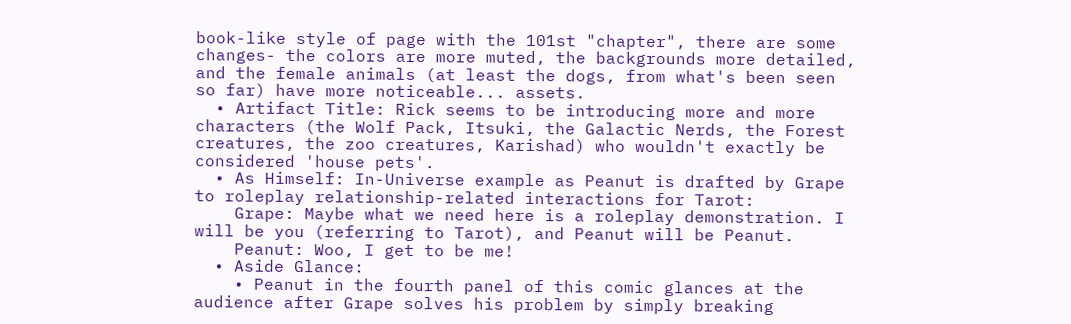book-like style of page with the 101st "chapter", there are some changes- the colors are more muted, the backgrounds more detailed, and the female animals (at least the dogs, from what's been seen so far) have more noticeable... assets.
  • Artifact Title: Rick seems to be introducing more and more characters (the Wolf Pack, Itsuki, the Galactic Nerds, the Forest creatures, the zoo creatures, Karishad) who wouldn't exactly be considered 'house pets'.
  • As Himself: In-Universe example as Peanut is drafted by Grape to roleplay relationship-related interactions for Tarot:
    Grape: Maybe what we need here is a roleplay demonstration. I will be you (referring to Tarot), and Peanut will be Peanut.
    Peanut: Woo, I get to be me!
  • Aside Glance:
    • Peanut in the fourth panel of this comic glances at the audience after Grape solves his problem by simply breaking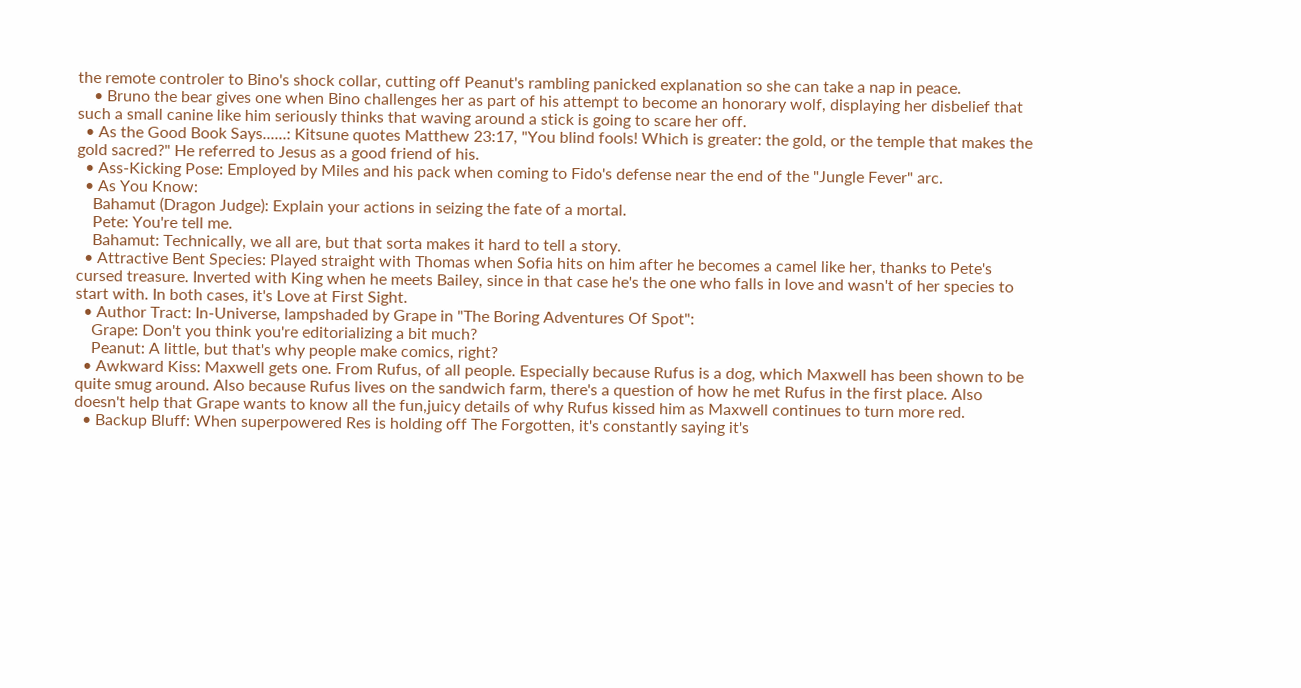the remote controler to Bino's shock collar, cutting off Peanut's rambling panicked explanation so she can take a nap in peace.
    • Bruno the bear gives one when Bino challenges her as part of his attempt to become an honorary wolf, displaying her disbelief that such a small canine like him seriously thinks that waving around a stick is going to scare her off.
  • As the Good Book Says......: Kitsune quotes Matthew 23:17, "You blind fools! Which is greater: the gold, or the temple that makes the gold sacred?" He referred to Jesus as a good friend of his.
  • Ass-Kicking Pose: Employed by Miles and his pack when coming to Fido's defense near the end of the "Jungle Fever" arc.
  • As You Know:
    Bahamut (Dragon Judge): Explain your actions in seizing the fate of a mortal.
    Pete: You're tell me.
    Bahamut: Technically, we all are, but that sorta makes it hard to tell a story.
  • Attractive Bent Species: Played straight with Thomas when Sofia hits on him after he becomes a camel like her, thanks to Pete's cursed treasure. Inverted with King when he meets Bailey, since in that case he's the one who falls in love and wasn't of her species to start with. In both cases, it's Love at First Sight.
  • Author Tract: In-Universe, lampshaded by Grape in "The Boring Adventures Of Spot":
    Grape: Don't you think you're editorializing a bit much?
    Peanut: A little, but that's why people make comics, right?
  • Awkward Kiss: Maxwell gets one. From Rufus, of all people. Especially because Rufus is a dog, which Maxwell has been shown to be quite smug around. Also because Rufus lives on the sandwich farm, there's a question of how he met Rufus in the first place. Also doesn't help that Grape wants to know all the fun,juicy details of why Rufus kissed him as Maxwell continues to turn more red.
  • Backup Bluff: When superpowered Res is holding off The Forgotten, it's constantly saying it's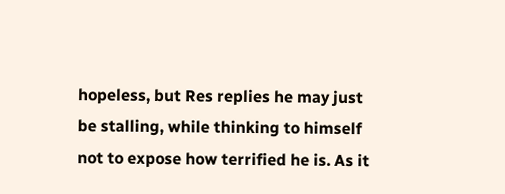hopeless, but Res replies he may just be stalling, while thinking to himself not to expose how terrified he is. As it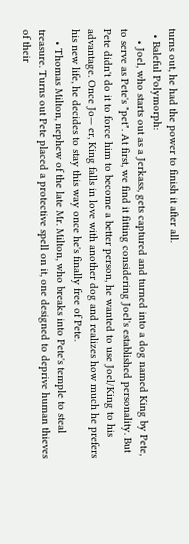turns out, he had the power to finish it after all.
  • Baleful Polymorph:
    • Joel, who starts out as a Jerkass, gets captured and turned into a dog named King by Pete, to serve as Pete's "pet". At first, we find it fitting considering Joel's established personality. But Pete didn't do it to force him to become a better person, he wanted to use Joel/King to his advantage. Once Jo— er, King falls in love with another dog and realizes how much he prefers his new life, he decides to stay this way once he's finally free of Pete.
    • Thomas Milton, nephew of the late Mr. Milton, who breaks into Pete's temple to steal treasure. Turns out Pete placed a protective spell on it, one designed to deprive human thieves of their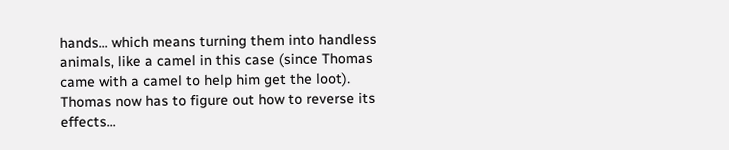hands... which means turning them into handless animals, like a camel in this case (since Thomas came with a camel to help him get the loot). Thomas now has to figure out how to reverse its effects...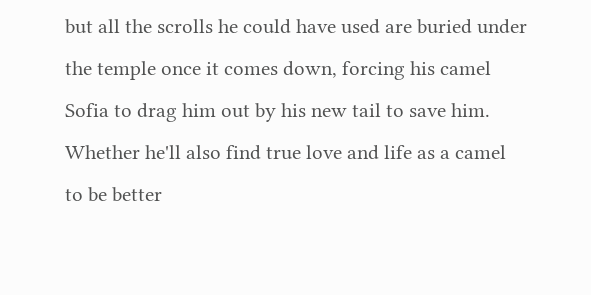but all the scrolls he could have used are buried under the temple once it comes down, forcing his camel Sofia to drag him out by his new tail to save him. Whether he'll also find true love and life as a camel to be better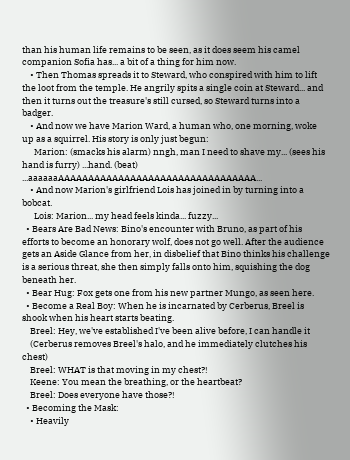than his human life remains to be seen, as it does seem his camel companion Sofia has... a bit of a thing for him now.
    • Then Thomas spreads it to Steward, who conspired with him to lift the loot from the temple. He angrily spits a single coin at Steward... and then it turns out the treasure's still cursed, so Steward turns into a badger.
    • And now we have Marion Ward, a human who, one morning, woke up as a squirrel. His story is only just begun:
      Marion: (smacks his alarm) nngh, man I need to shave my... (sees his hand is furry) ...hand. (beat) ...aaaaaaAAAAAAAAAAAAAAAAAAAAAAAAAAAAAAAAA...
    • And now Marion's girlfriend Lois has joined in by turning into a bobcat.
      Lois: Marion... my head feels kinda... fuzzy...
  • Bears Are Bad News: Bino's encounter with Bruno, as part of his efforts to become an honorary wolf, does not go well. After the audience gets an Aside Glance from her, in disbelief that Bino thinks his challenge is a serious threat, she then simply falls onto him, squishing the dog beneath her.
  • Bear Hug: Fox gets one from his new partner Mungo, as seen here.
  • Become a Real Boy: When he is incarnated by Cerberus, Breel is shook when his heart starts beating.
    Breel: Hey, we've established I've been alive before, I can handle it
    (Cerberus removes Breel's halo, and he immediately clutches his chest)
    Breel: WHAT is that moving in my chest?!
    Keene: You mean the breathing, or the heartbeat?
    Breel: Does everyone have those?!
  • Becoming the Mask:
    • Heavily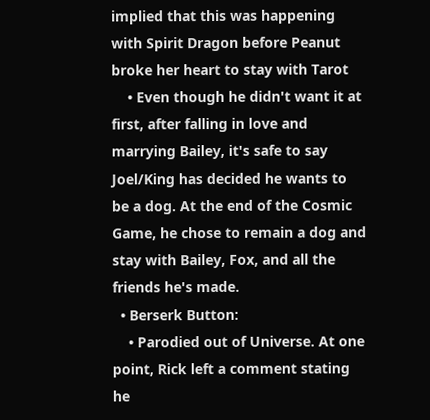implied that this was happening with Spirit Dragon before Peanut broke her heart to stay with Tarot
    • Even though he didn't want it at first, after falling in love and marrying Bailey, it's safe to say Joel/King has decided he wants to be a dog. At the end of the Cosmic Game, he chose to remain a dog and stay with Bailey, Fox, and all the friends he's made.
  • Berserk Button:
    • Parodied out of Universe. At one point, Rick left a comment stating he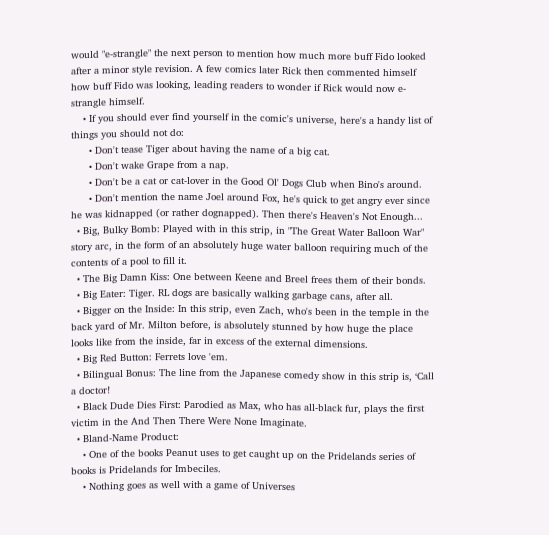would "e-strangle" the next person to mention how much more buff Fido looked after a minor style revision. A few comics later Rick then commented himself how buff Fido was looking, leading readers to wonder if Rick would now e-strangle himself.
    • If you should ever find yourself in the comic's universe, here's a handy list of things you should not do:
      • Don't tease Tiger about having the name of a big cat.
      • Don't wake Grape from a nap.
      • Don't be a cat or cat-lover in the Good Ol' Dogs Club when Bino's around.
      • Don't mention the name Joel around Fox, he's quick to get angry ever since he was kidnapped (or rather dognapped). Then there's Heaven's Not Enough...
  • Big, Bulky Bomb: Played with in this strip, in "The Great Water Balloon War" story arc, in the form of an absolutely huge water balloon requiring much of the contents of a pool to fill it.
  • The Big Damn Kiss: One between Keene and Breel frees them of their bonds.
  • Big Eater: Tiger. RL dogs are basically walking garbage cans, after all.
  • Bigger on the Inside: In this strip, even Zach, who's been in the temple in the back yard of Mr. Milton before, is absolutely stunned by how huge the place looks like from the inside, far in excess of the external dimensions.
  • Big Red Button: Ferrets love 'em.
  • Bilingual Bonus: The line from the Japanese comedy show in this strip is, ‘Call a doctor!
  • Black Dude Dies First: Parodied as Max, who has all-black fur, plays the first victim in the And Then There Were None Imaginate.
  • Bland-Name Product:
    • One of the books Peanut uses to get caught up on the Pridelands series of books is Pridelands for Imbeciles.
    • Nothing goes as well with a game of Universes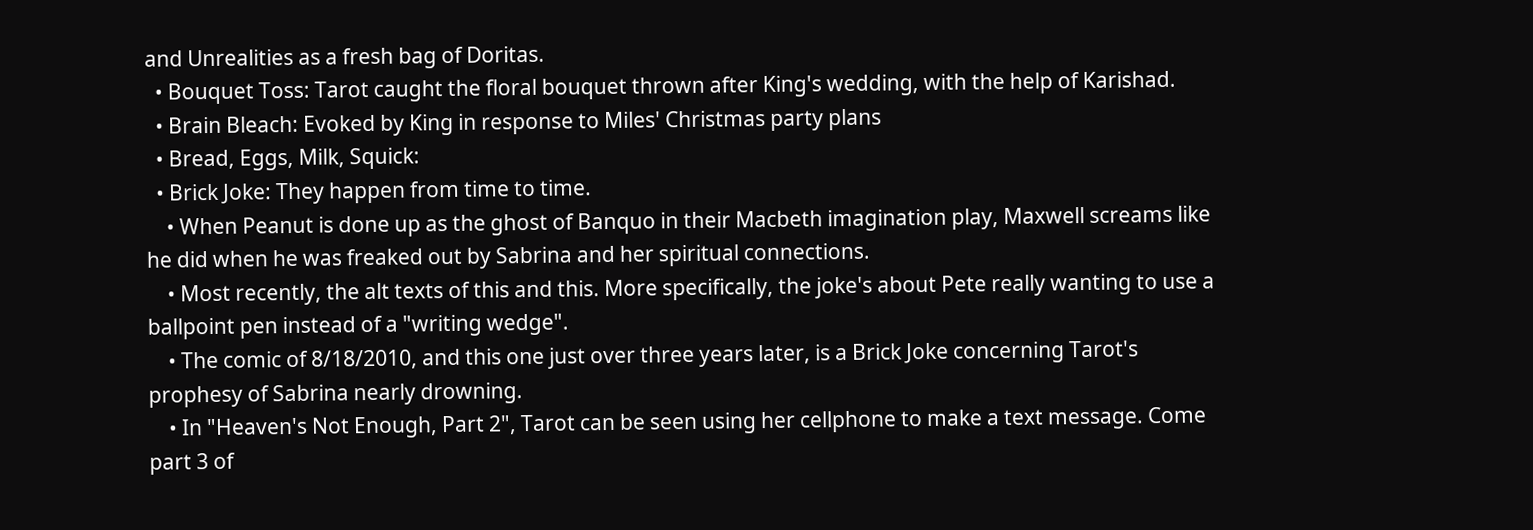and Unrealities as a fresh bag of Doritas.
  • Bouquet Toss: Tarot caught the floral bouquet thrown after King's wedding, with the help of Karishad.
  • Brain Bleach: Evoked by King in response to Miles' Christmas party plans
  • Bread, Eggs, Milk, Squick:
  • Brick Joke: They happen from time to time.
    • When Peanut is done up as the ghost of Banquo in their Macbeth imagination play, Maxwell screams like he did when he was freaked out by Sabrina and her spiritual connections.
    • Most recently, the alt texts of this and this. More specifically, the joke's about Pete really wanting to use a ballpoint pen instead of a "writing wedge".
    • The comic of 8/18/2010, and this one just over three years later, is a Brick Joke concerning Tarot's prophesy of Sabrina nearly drowning.
    • In "Heaven's Not Enough, Part 2", Tarot can be seen using her cellphone to make a text message. Come part 3 of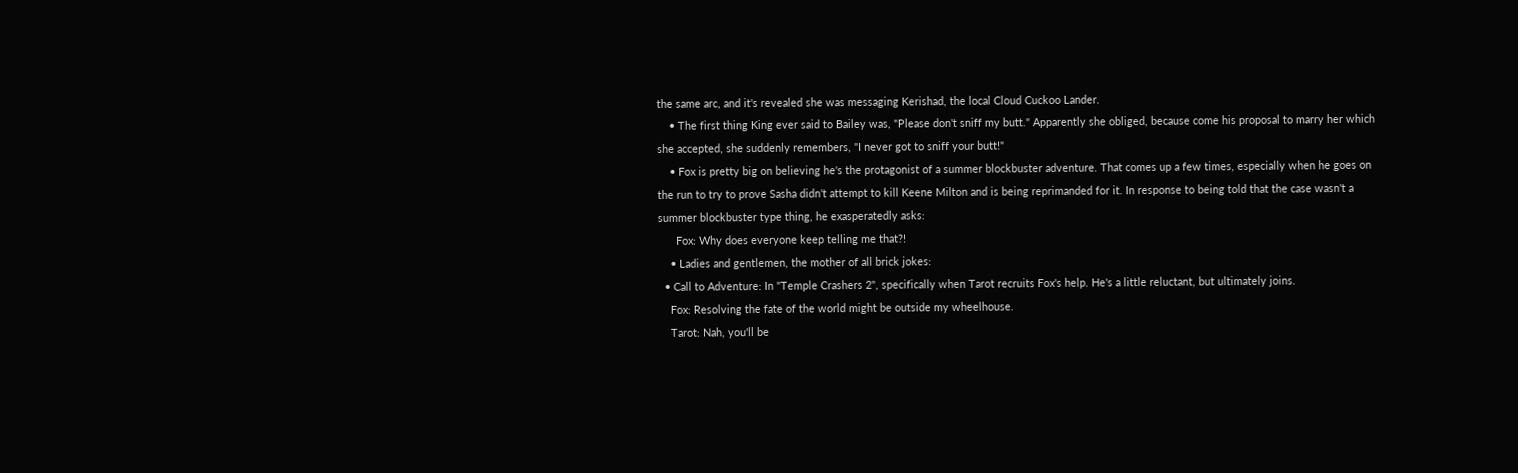the same arc, and it's revealed she was messaging Kerishad, the local Cloud Cuckoo Lander.
    • The first thing King ever said to Bailey was, "Please don't sniff my butt." Apparently she obliged, because come his proposal to marry her which she accepted, she suddenly remembers, "I never got to sniff your butt!"
    • Fox is pretty big on believing he's the protagonist of a summer blockbuster adventure. That comes up a few times, especially when he goes on the run to try to prove Sasha didn't attempt to kill Keene Milton and is being reprimanded for it. In response to being told that the case wasn't a summer blockbuster type thing, he exasperatedly asks:
      Fox: Why does everyone keep telling me that?!
    • Ladies and gentlemen, the mother of all brick jokes:
  • Call to Adventure: In "Temple Crashers 2", specifically when Tarot recruits Fox's help. He's a little reluctant, but ultimately joins.
    Fox: Resolving the fate of the world might be outside my wheelhouse.
    Tarot: Nah, you'll be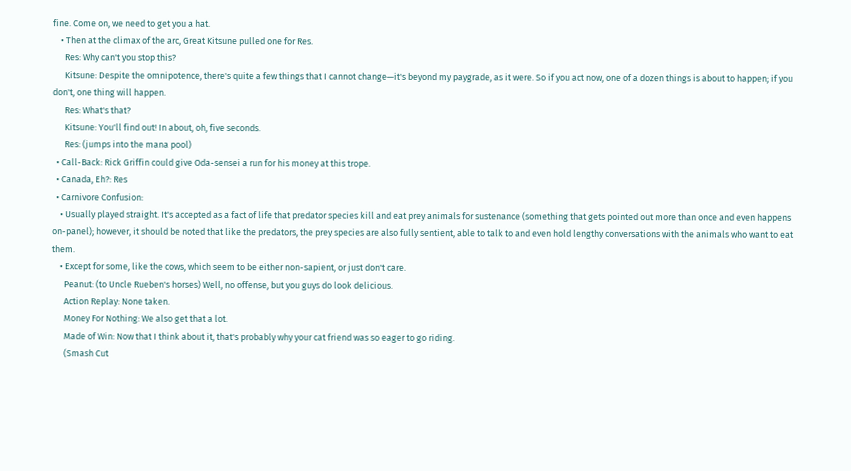fine. Come on, we need to get you a hat.
    • Then at the climax of the arc, Great Kitsune pulled one for Res.
      Res: Why can't you stop this?
      Kitsune: Despite the omnipotence, there's quite a few things that I cannot change—it's beyond my paygrade, as it were. So if you act now, one of a dozen things is about to happen; if you don't, one thing will happen.
      Res: What's that?
      Kitsune: You'll find out! In about, oh, five seconds.
      Res: (jumps into the mana pool)
  • Call-Back: Rick Griffin could give Oda-sensei a run for his money at this trope.
  • Canada, Eh?: Res
  • Carnivore Confusion:
    • Usually played straight. It's accepted as a fact of life that predator species kill and eat prey animals for sustenance (something that gets pointed out more than once and even happens on-panel); however, it should be noted that like the predators, the prey species are also fully sentient, able to talk to and even hold lengthy conversations with the animals who want to eat them.
    • Except for some, like the cows, which seem to be either non-sapient, or just don't care.
      Peanut: (to Uncle Rueben's horses) Well, no offense, but you guys do look delicious.
      Action Replay: None taken.
      Money For Nothing: We also get that a lot.
      Made of Win: Now that I think about it, that's probably why your cat friend was so eager to go riding.
      (Smash Cut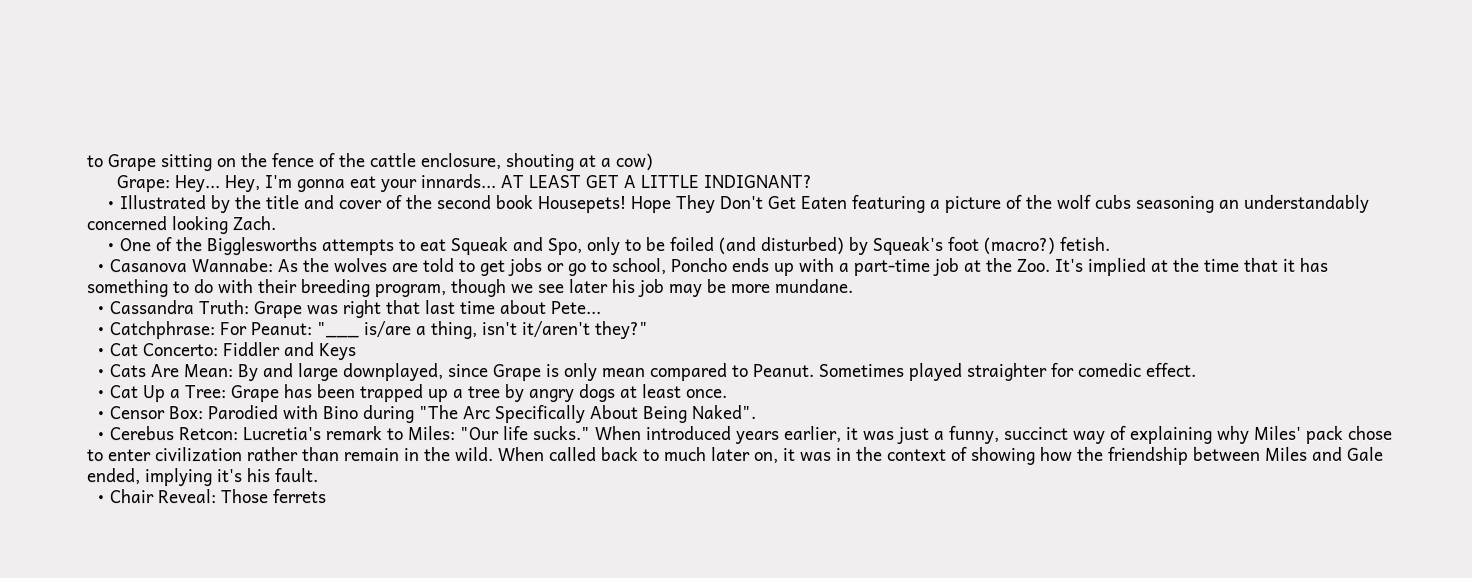to Grape sitting on the fence of the cattle enclosure, shouting at a cow)
      Grape: Hey... Hey, I'm gonna eat your innards... AT LEAST GET A LITTLE INDIGNANT?
    • Illustrated by the title and cover of the second book Housepets! Hope They Don't Get Eaten featuring a picture of the wolf cubs seasoning an understandably concerned looking Zach.
    • One of the Bigglesworths attempts to eat Squeak and Spo, only to be foiled (and disturbed) by Squeak's foot (macro?) fetish.
  • Casanova Wannabe: As the wolves are told to get jobs or go to school, Poncho ends up with a part-time job at the Zoo. It's implied at the time that it has something to do with their breeding program, though we see later his job may be more mundane.
  • Cassandra Truth: Grape was right that last time about Pete...
  • Catchphrase: For Peanut: "___ is/are a thing, isn't it/aren't they?"
  • Cat Concerto: Fiddler and Keys
  • Cats Are Mean: By and large downplayed, since Grape is only mean compared to Peanut. Sometimes played straighter for comedic effect.
  • Cat Up a Tree: Grape has been trapped up a tree by angry dogs at least once.
  • Censor Box: Parodied with Bino during "The Arc Specifically About Being Naked".
  • Cerebus Retcon: Lucretia's remark to Miles: "Our life sucks." When introduced years earlier, it was just a funny, succinct way of explaining why Miles' pack chose to enter civilization rather than remain in the wild. When called back to much later on, it was in the context of showing how the friendship between Miles and Gale ended, implying it's his fault.
  • Chair Reveal: Those ferrets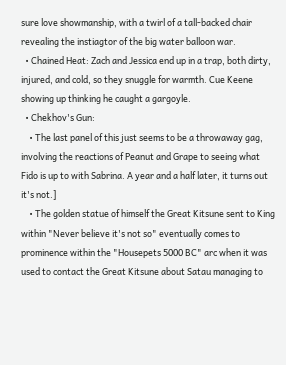sure love showmanship, with a twirl of a tall-backed chair revealing the instiagtor of the big water balloon war.
  • Chained Heat: Zach and Jessica end up in a trap, both dirty, injured, and cold, so they snuggle for warmth. Cue Keene showing up thinking he caught a gargoyle.
  • Chekhov's Gun:
    • The last panel of this just seems to be a throwaway gag, involving the reactions of Peanut and Grape to seeing what Fido is up to with Sabrina. A year and a half later, it turns out it's not.]
    • The golden statue of himself the Great Kitsune sent to King within "Never believe it's not so" eventually comes to prominence within the "Housepets 5000 BC" arc when it was used to contact the Great Kitsune about Satau managing to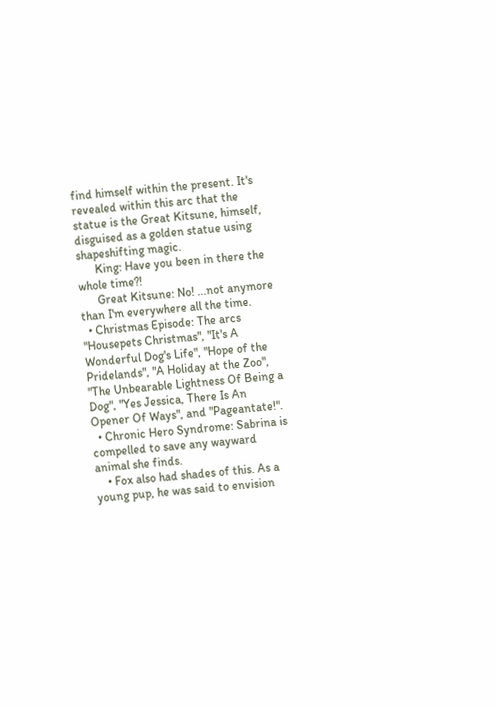find himself within the present. It's revealed within this arc that the statue is the Great Kitsune, himself, disguised as a golden statue using shapeshifting magic.
      King: Have you been in there the whole time?!
      Great Kitsune: No! ...not anymore than I'm everywhere all the time.
  • Christmas Episode: The arcs "Housepets Christmas", "It's A Wonderful Dog's Life", "Hope of the Pridelands", "A Holiday at the Zoo", "The Unbearable Lightness Of Being a Dog", "Yes Jessica, There Is An Opener Of Ways", and "Pageantate!".
  • Chronic Hero Syndrome: Sabrina is compelled to save any wayward animal she finds.
    • Fox also had shades of this. As a young pup, he was said to envision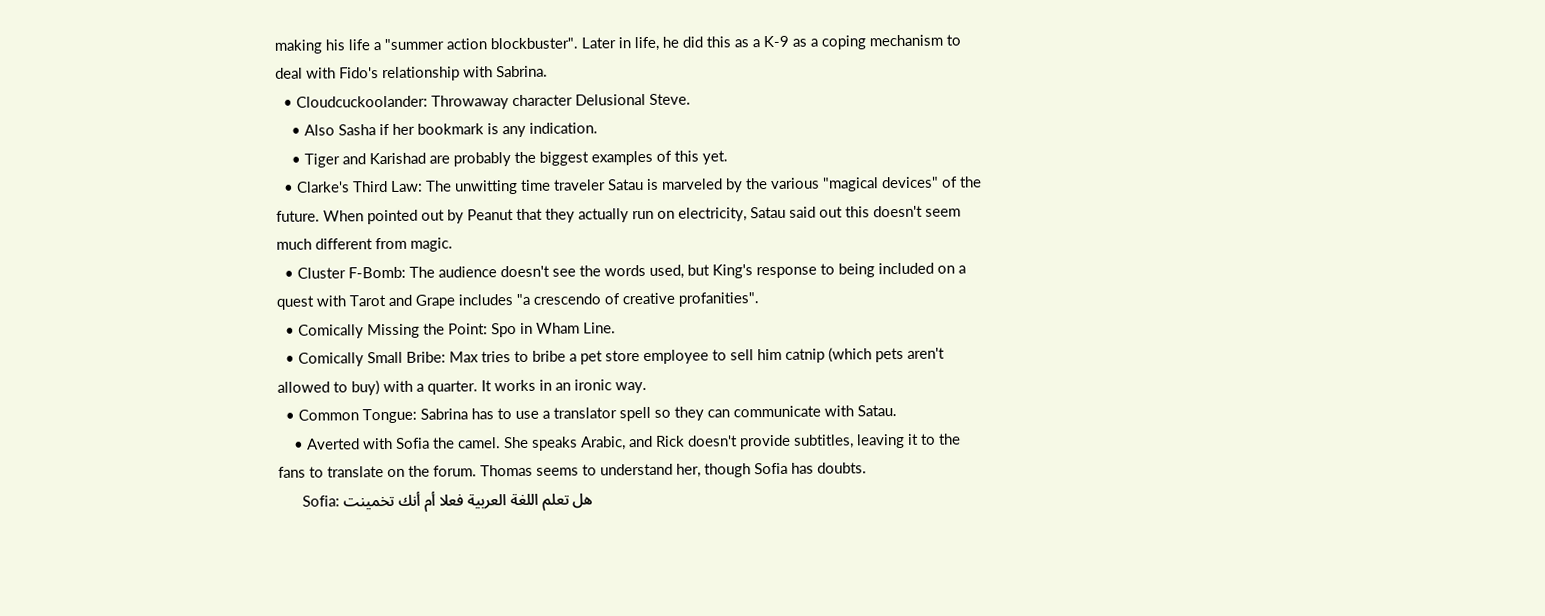making his life a "summer action blockbuster". Later in life, he did this as a K-9 as a coping mechanism to deal with Fido's relationship with Sabrina.
  • Cloudcuckoolander: Throwaway character Delusional Steve.
    • Also Sasha if her bookmark is any indication.
    • Tiger and Karishad are probably the biggest examples of this yet.
  • Clarke's Third Law: The unwitting time traveler Satau is marveled by the various "magical devices" of the future. When pointed out by Peanut that they actually run on electricity, Satau said out this doesn't seem much different from magic.
  • Cluster F-Bomb: The audience doesn't see the words used, but King's response to being included on a quest with Tarot and Grape includes "a crescendo of creative profanities".
  • Comically Missing the Point: Spo in Wham Line.
  • Comically Small Bribe: Max tries to bribe a pet store employee to sell him catnip (which pets aren't allowed to buy) with a quarter. It works in an ironic way.
  • Common Tongue: Sabrina has to use a translator spell so they can communicate with Satau.
    • Averted with Sofia the camel. She speaks Arabic, and Rick doesn't provide subtitles, leaving it to the fans to translate on the forum. Thomas seems to understand her, though Sofia has doubts.
      Sofia: هل تعلم اللغة العربية فعلا أم أنك تخمينت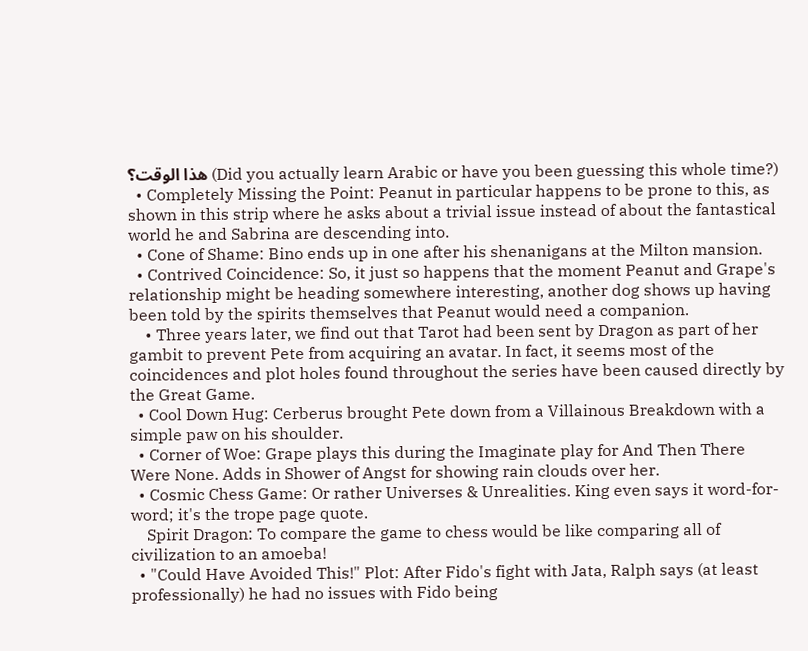هذا الوقت؟ (Did you actually learn Arabic or have you been guessing this whole time?)
  • Completely Missing the Point: Peanut in particular happens to be prone to this, as shown in this strip where he asks about a trivial issue instead of about the fantastical world he and Sabrina are descending into.
  • Cone of Shame: Bino ends up in one after his shenanigans at the Milton mansion.
  • Contrived Coincidence: So, it just so happens that the moment Peanut and Grape's relationship might be heading somewhere interesting, another dog shows up having been told by the spirits themselves that Peanut would need a companion.
    • Three years later, we find out that Tarot had been sent by Dragon as part of her gambit to prevent Pete from acquiring an avatar. In fact, it seems most of the coincidences and plot holes found throughout the series have been caused directly by the Great Game.
  • Cool Down Hug: Cerberus brought Pete down from a Villainous Breakdown with a simple paw on his shoulder.
  • Corner of Woe: Grape plays this during the Imaginate play for And Then There Were None. Adds in Shower of Angst for showing rain clouds over her.
  • Cosmic Chess Game: Or rather Universes & Unrealities. King even says it word-for-word; it's the trope page quote.
    Spirit Dragon: To compare the game to chess would be like comparing all of civilization to an amoeba!
  • "Could Have Avoided This!" Plot: After Fido's fight with Jata, Ralph says (at least professionally) he had no issues with Fido being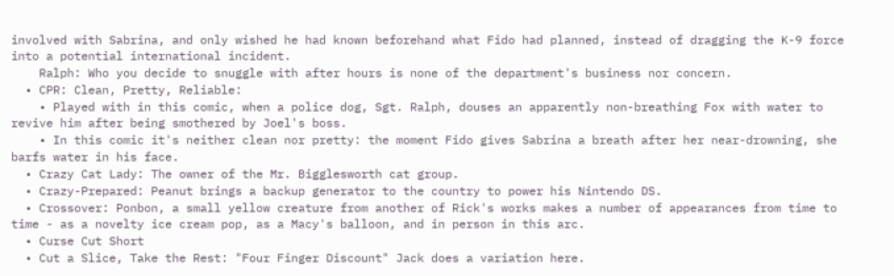involved with Sabrina, and only wished he had known beforehand what Fido had planned, instead of dragging the K-9 force into a potential international incident.
    Ralph: Who you decide to snuggle with after hours is none of the department's business nor concern.
  • CPR: Clean, Pretty, Reliable:
    • Played with in this comic, when a police dog, Sgt. Ralph, douses an apparently non-breathing Fox with water to revive him after being smothered by Joel's boss.
    • In this comic it's neither clean nor pretty: the moment Fido gives Sabrina a breath after her near-drowning, she barfs water in his face.
  • Crazy Cat Lady: The owner of the Mr. Bigglesworth cat group.
  • Crazy-Prepared: Peanut brings a backup generator to the country to power his Nintendo DS.
  • Crossover: Ponbon, a small yellow creature from another of Rick's works makes a number of appearances from time to time - as a novelty ice cream pop, as a Macy's balloon, and in person in this arc.
  • Curse Cut Short
  • Cut a Slice, Take the Rest: "Four Finger Discount" Jack does a variation here.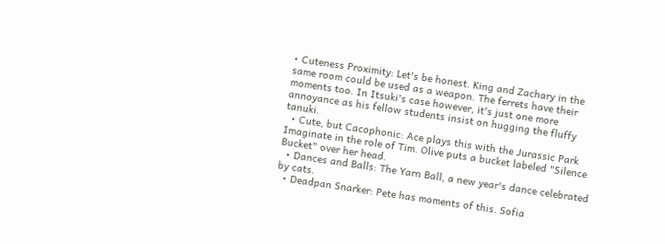• Cuteness Proximity: Let's be honest. King and Zachary in the same room could be used as a weapon. The ferrets have their moments too. In Itsuki's case however, it's just one more annoyance as his fellow students insist on hugging the fluffy tanuki.
  • Cute, but Cacophonic: Ace plays this with the Jurassic Park Imaginate in the role of Tim. Olive puts a bucket labeled "Silence Bucket" over her head.
  • Dances and Balls: The Yarn Ball, a new year's dance celebrated by cats.
  • Deadpan Snarker: Pete has moments of this. Sofia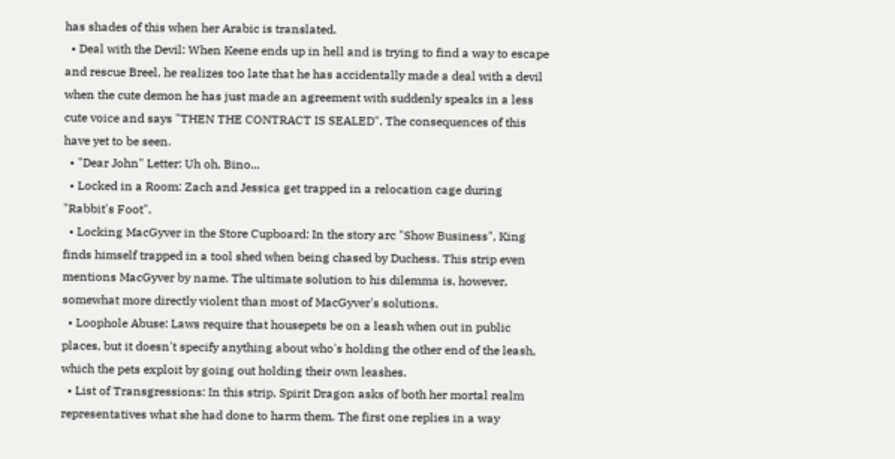has shades of this when her Arabic is translated.
  • Deal with the Devil: When Keene ends up in hell and is trying to find a way to escape and rescue Breel, he realizes too late that he has accidentally made a deal with a devil when the cute demon he has just made an agreement with suddenly speaks in a less cute voice and says "THEN THE CONTRACT IS SEALED". The consequences of this have yet to be seen.
  • "Dear John" Letter: Uh oh, Bino...
  • Locked in a Room: Zach and Jessica get trapped in a relocation cage during "Rabbit's Foot".
  • Locking MacGyver in the Store Cupboard: In the story arc "Show Business", King finds himself trapped in a tool shed when being chased by Duchess. This strip even mentions MacGyver by name. The ultimate solution to his dilemma is, however, somewhat more directly violent than most of MacGyver's solutions.
  • Loophole Abuse: Laws require that housepets be on a leash when out in public places, but it doesn't specify anything about who's holding the other end of the leash, which the pets exploit by going out holding their own leashes.
  • List of Transgressions: In this strip, Spirit Dragon asks of both her mortal realm representatives what she had done to harm them. The first one replies in a way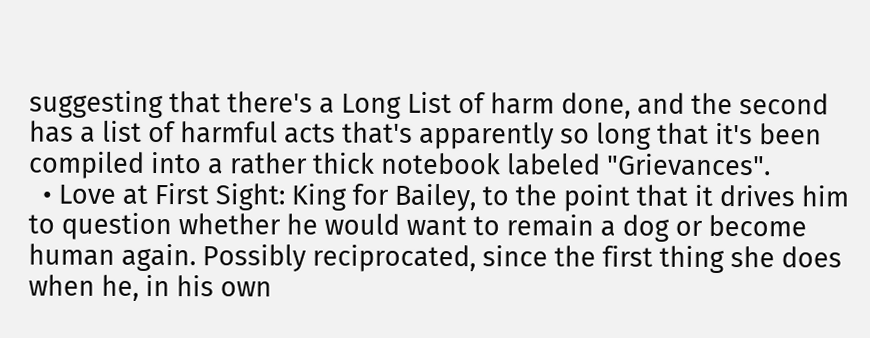suggesting that there's a Long List of harm done, and the second has a list of harmful acts that's apparently so long that it's been compiled into a rather thick notebook labeled "Grievances".
  • Love at First Sight: King for Bailey, to the point that it drives him to question whether he would want to remain a dog or become human again. Possibly reciprocated, since the first thing she does when he, in his own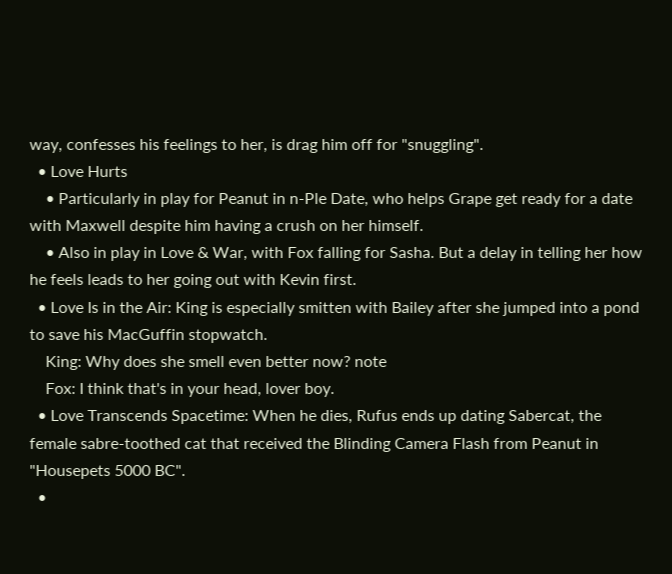way, confesses his feelings to her, is drag him off for "snuggling".
  • Love Hurts
    • Particularly in play for Peanut in n-Ple Date, who helps Grape get ready for a date with Maxwell despite him having a crush on her himself.
    • Also in play in Love & War, with Fox falling for Sasha. But a delay in telling her how he feels leads to her going out with Kevin first.
  • Love Is in the Air: King is especially smitten with Bailey after she jumped into a pond to save his MacGuffin stopwatch.
    King: Why does she smell even better now? note
    Fox: I think that's in your head, lover boy.
  • Love Transcends Spacetime: When he dies, Rufus ends up dating Sabercat, the female sabre-toothed cat that received the Blinding Camera Flash from Peanut in "Housepets 5000 BC".
  •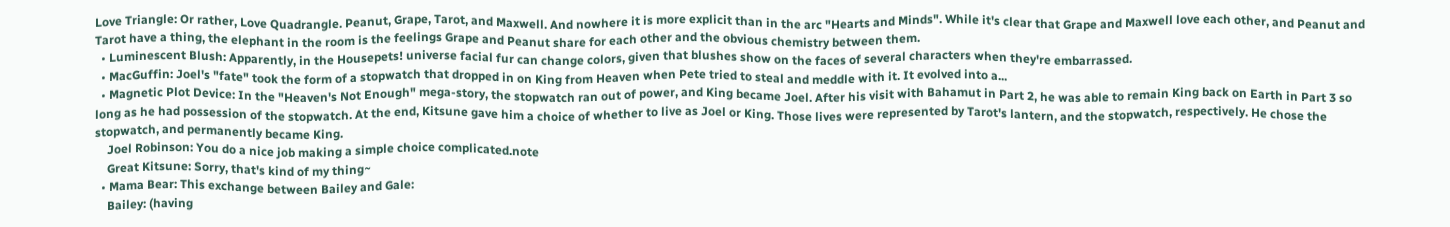Love Triangle: Or rather, Love Quadrangle. Peanut, Grape, Tarot, and Maxwell. And nowhere it is more explicit than in the arc "Hearts and Minds". While it's clear that Grape and Maxwell love each other, and Peanut and Tarot have a thing, the elephant in the room is the feelings Grape and Peanut share for each other and the obvious chemistry between them.
  • Luminescent Blush: Apparently, in the Housepets! universe facial fur can change colors, given that blushes show on the faces of several characters when they're embarrassed.
  • MacGuffin: Joel's "fate" took the form of a stopwatch that dropped in on King from Heaven when Pete tried to steal and meddle with it. It evolved into a...
  • Magnetic Plot Device: In the "Heaven's Not Enough" mega-story, the stopwatch ran out of power, and King became Joel. After his visit with Bahamut in Part 2, he was able to remain King back on Earth in Part 3 so long as he had possession of the stopwatch. At the end, Kitsune gave him a choice of whether to live as Joel or King. Those lives were represented by Tarot's lantern, and the stopwatch, respectively. He chose the stopwatch, and permanently became King.
    Joel Robinson: You do a nice job making a simple choice complicated.note
    Great Kitsune: Sorry, that's kind of my thing~
  • Mama Bear: This exchange between Bailey and Gale:
    Bailey: (having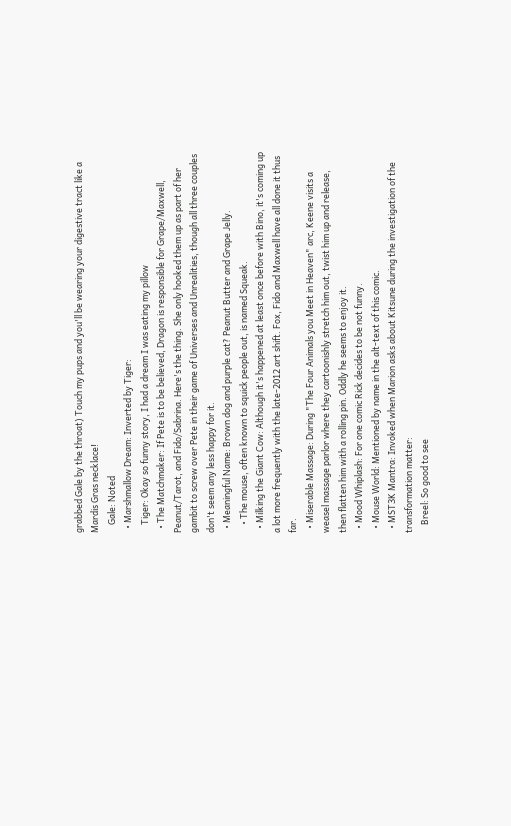grabbed Gale by the throat) Touch my pups and you'll be wearing your digestive tract like a Mardis Gras necklace!
    Gale: Noted
  • Marshmallow Dream: Inverted by Tiger:
    Tiger: Okay so funny story, I had a dream I was eating my pillow
  • The Matchmaker: If Pete is to be believed, Dragon is responsible for Grape/Maxwell, Peanut/Tarot, and Fido/Sabrina. Here's the thing. She only hooked them up as part of her gambit to screw over Pete in their game of Universes and Unrealities, though all three couples don't seem any less happy for it.
  • Meaningful Name: Brown dog and purple cat? Peanut Butter and Grape Jelly.
    • The mouse, often known to squick people out, is named Squeak.
  • Milking the Giant Cow: Although it's happened at least once before with Bino, it's coming up a lot more frequently with the late-2012 art shift. Fox, Fido and Maxwell have all done it thus far.
  • Miserable Massage: During "The Four Animals you Meet in Heaven" arc, Keene visits a weasel massage parlor where they cartoonishly stretch him out, twist him up and release, then flatten him with a rolling pin. Oddly he seems to enjoy it.
  • Mood Whiplash: For one comic Rick decides to be not funny.
  • Mouse World: Mentioned by name in the alt-text of this comic.
  • MST3K Mantra: Invoked when Marion asks about Kitsune during the investigation of the transformation matter:
    Breel: So good to see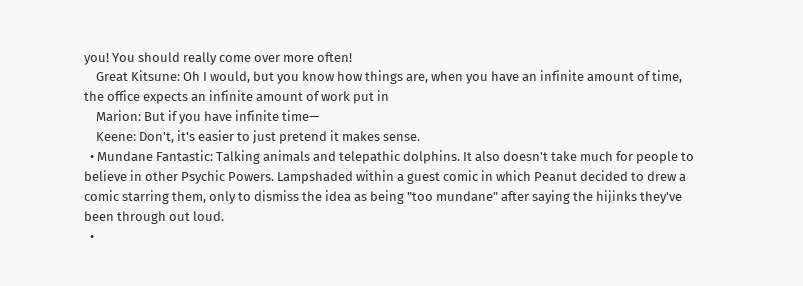you! You should really come over more often!
    Great Kitsune: Oh I would, but you know how things are, when you have an infinite amount of time, the office expects an infinite amount of work put in
    Marion: But if you have infinite time—
    Keene: Don't, it's easier to just pretend it makes sense.
  • Mundane Fantastic: Talking animals and telepathic dolphins. It also doesn't take much for people to believe in other Psychic Powers. Lampshaded within a guest comic in which Peanut decided to drew a comic starring them, only to dismiss the idea as being "too mundane" after saying the hijinks they've been through out loud.
  •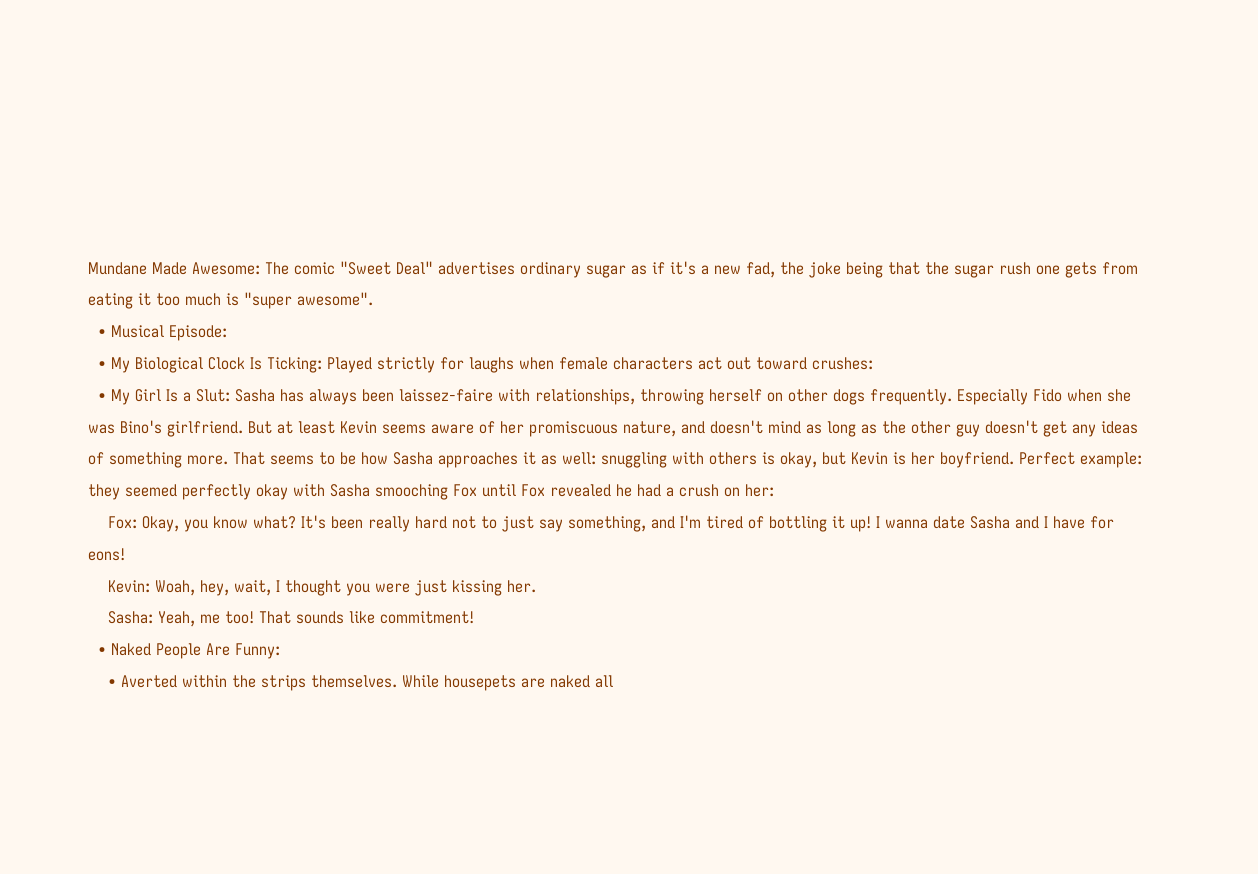Mundane Made Awesome: The comic "Sweet Deal" advertises ordinary sugar as if it's a new fad, the joke being that the sugar rush one gets from eating it too much is "super awesome".
  • Musical Episode:
  • My Biological Clock Is Ticking: Played strictly for laughs when female characters act out toward crushes:
  • My Girl Is a Slut: Sasha has always been laissez-faire with relationships, throwing herself on other dogs frequently. Especially Fido when she was Bino's girlfriend. But at least Kevin seems aware of her promiscuous nature, and doesn't mind as long as the other guy doesn't get any ideas of something more. That seems to be how Sasha approaches it as well: snuggling with others is okay, but Kevin is her boyfriend. Perfect example: they seemed perfectly okay with Sasha smooching Fox until Fox revealed he had a crush on her:
    Fox: Okay, you know what? It's been really hard not to just say something, and I'm tired of bottling it up! I wanna date Sasha and I have for eons!
    Kevin: Woah, hey, wait, I thought you were just kissing her.
    Sasha: Yeah, me too! That sounds like commitment!
  • Naked People Are Funny:
    • Averted within the strips themselves. While housepets are naked all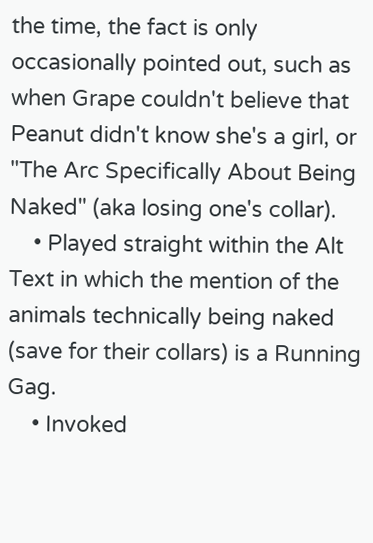the time, the fact is only occasionally pointed out, such as when Grape couldn't believe that Peanut didn't know she's a girl, or "The Arc Specifically About Being Naked" (aka losing one's collar).
    • Played straight within the Alt Text in which the mention of the animals technically being naked (save for their collars) is a Running Gag.
    • Invoked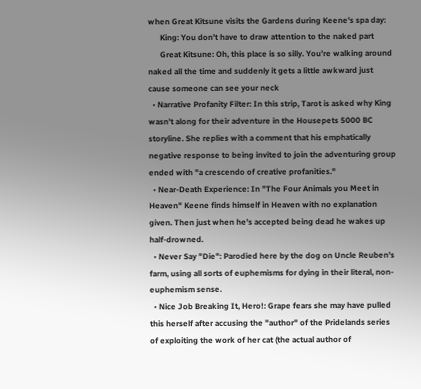when Great Kitsune visits the Gardens during Keene's spa day:
      King: You don’t have to draw attention to the naked part
      Great Kitsune: Oh, this place is so silly. You’re walking around naked all the time and suddenly it gets a little awkward just cause someone can see your neck
  • Narrative Profanity Filter: In this strip, Tarot is asked why King wasn't along for their adventure in the Housepets 5000 BC storyline. She replies with a comment that his emphatically negative response to being invited to join the adventuring group ended with "a crescendo of creative profanities."
  • Near-Death Experience: In "The Four Animals you Meet in Heaven" Keene finds himself in Heaven with no explanation given. Then just when he's accepted being dead he wakes up half-drowned.
  • Never Say "Die": Parodied here by the dog on Uncle Reuben's farm, using all sorts of euphemisms for dying in their literal, non-euphemism sense.
  • Nice Job Breaking It, Hero!: Grape fears she may have pulled this herself after accusing the "author" of the Pridelands series of exploiting the work of her cat (the actual author of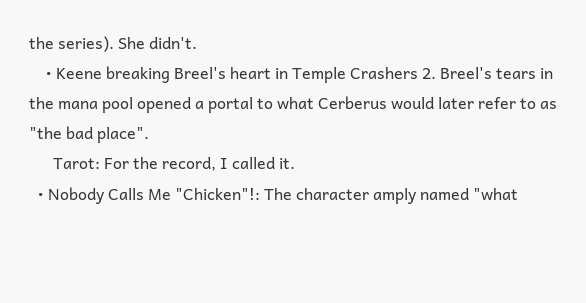the series). She didn't.
    • Keene breaking Breel's heart in Temple Crashers 2. Breel's tears in the mana pool opened a portal to what Cerberus would later refer to as "the bad place".
      Tarot: For the record, I called it.
  • Nobody Calls Me "Chicken"!: The character amply named "what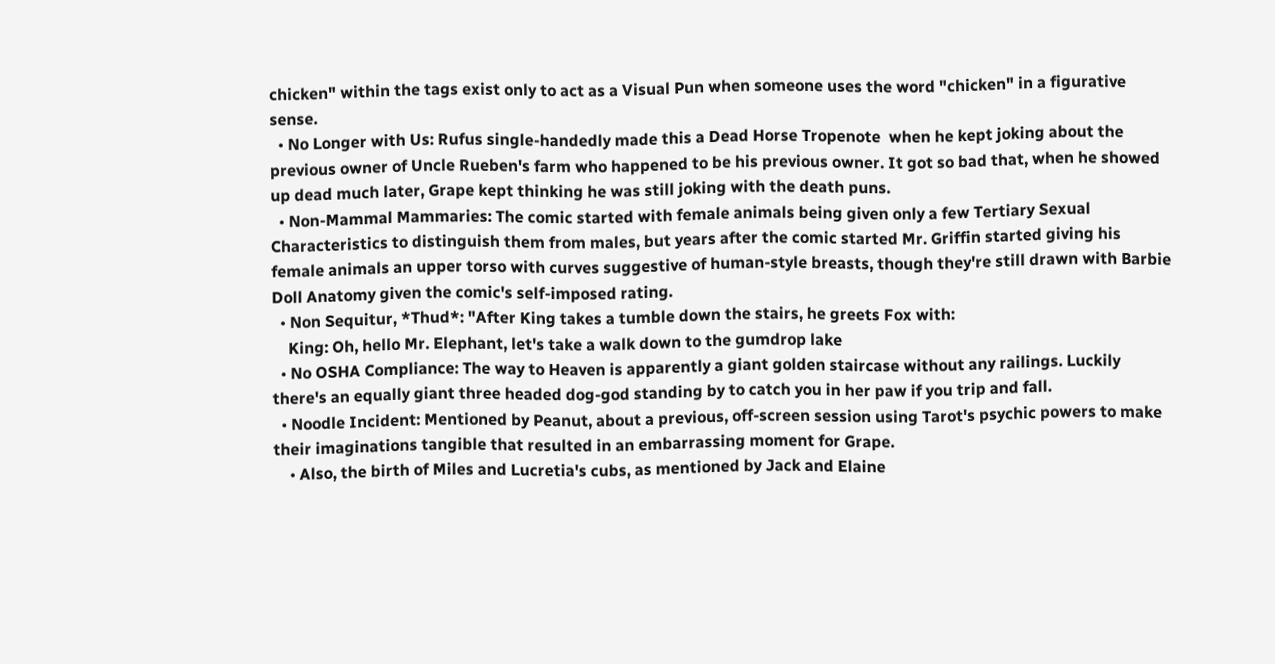chicken" within the tags exist only to act as a Visual Pun when someone uses the word "chicken" in a figurative sense.
  • No Longer with Us: Rufus single-handedly made this a Dead Horse Tropenote  when he kept joking about the previous owner of Uncle Rueben's farm who happened to be his previous owner. It got so bad that, when he showed up dead much later, Grape kept thinking he was still joking with the death puns.
  • Non-Mammal Mammaries: The comic started with female animals being given only a few Tertiary Sexual Characteristics to distinguish them from males, but years after the comic started Mr. Griffin started giving his female animals an upper torso with curves suggestive of human-style breasts, though they're still drawn with Barbie Doll Anatomy given the comic's self-imposed rating.
  • Non Sequitur, *Thud*: "After King takes a tumble down the stairs, he greets Fox with:
    King: Oh, hello Mr. Elephant, let's take a walk down to the gumdrop lake
  • No OSHA Compliance: The way to Heaven is apparently a giant golden staircase without any railings. Luckily there's an equally giant three headed dog-god standing by to catch you in her paw if you trip and fall.
  • Noodle Incident: Mentioned by Peanut, about a previous, off-screen session using Tarot's psychic powers to make their imaginations tangible that resulted in an embarrassing moment for Grape.
    • Also, the birth of Miles and Lucretia's cubs, as mentioned by Jack and Elaine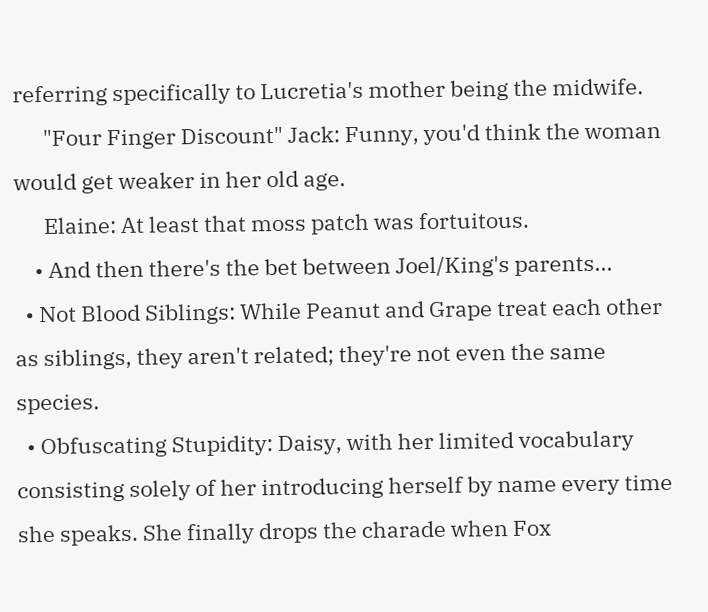referring specifically to Lucretia's mother being the midwife.
      "Four Finger Discount" Jack: Funny, you'd think the woman would get weaker in her old age.
      Elaine: At least that moss patch was fortuitous.
    • And then there's the bet between Joel/King's parents...
  • Not Blood Siblings: While Peanut and Grape treat each other as siblings, they aren't related; they're not even the same species.
  • Obfuscating Stupidity: Daisy, with her limited vocabulary consisting solely of her introducing herself by name every time she speaks. She finally drops the charade when Fox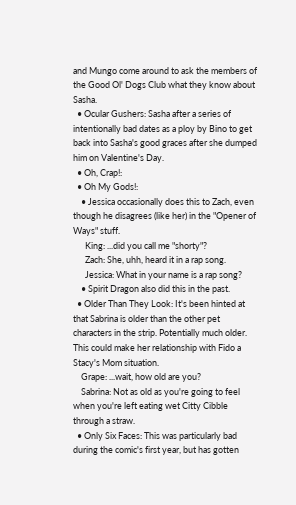and Mungo come around to ask the members of the Good Ol' Dogs Club what they know about Sasha.
  • Ocular Gushers: Sasha after a series of intentionally bad dates as a ploy by Bino to get back into Sasha's good graces after she dumped him on Valentine's Day.
  • Oh, Crap!:
  • Oh My Gods!:
    • Jessica occasionally does this to Zach, even though he disagrees (like her) in the "Opener of Ways" stuff.
      King: ...did you call me "shorty"?
      Zach: She, uhh, heard it in a rap song.
      Jessica: What in your name is a rap song?
    • Spirit Dragon also did this in the past.
  • Older Than They Look: It's been hinted at that Sabrina is older than the other pet characters in the strip. Potentially much older. This could make her relationship with Fido a Stacy's Mom situation.
    Grape: ...wait, how old are you?
    Sabrina: Not as old as you're going to feel when you're left eating wet Citty Cibble through a straw.
  • Only Six Faces: This was particularly bad during the comic's first year, but has gotten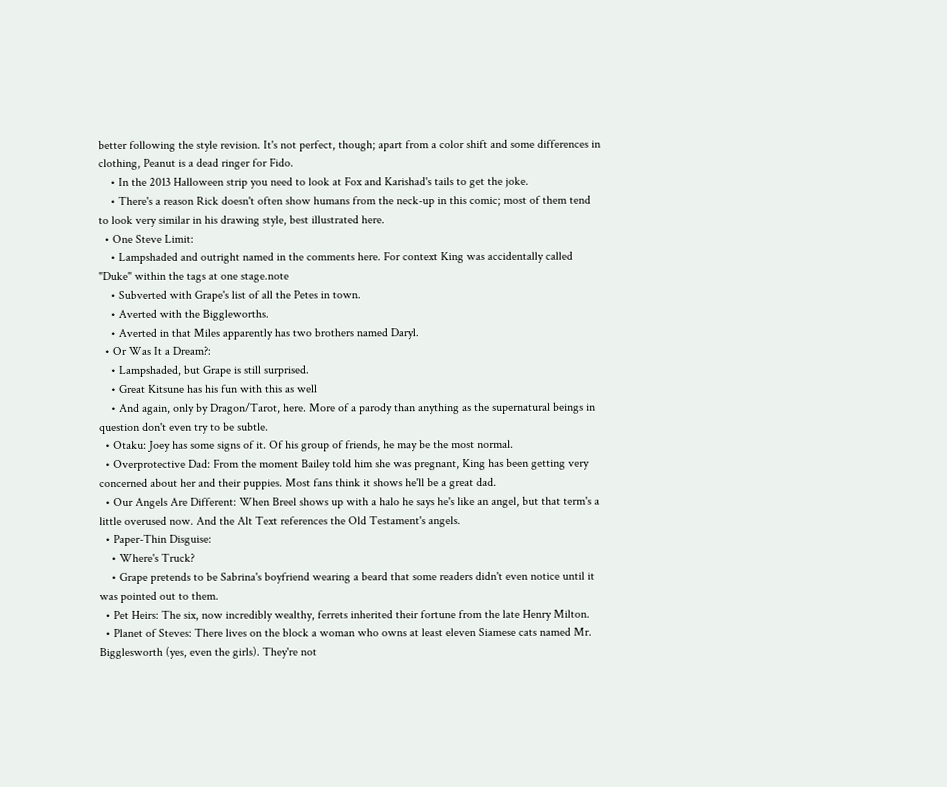better following the style revision. It's not perfect, though; apart from a color shift and some differences in clothing, Peanut is a dead ringer for Fido.
    • In the 2013 Halloween strip you need to look at Fox and Karishad's tails to get the joke.
    • There's a reason Rick doesn't often show humans from the neck-up in this comic; most of them tend to look very similar in his drawing style, best illustrated here.
  • One Steve Limit:
    • Lampshaded and outright named in the comments here. For context King was accidentally called "Duke" within the tags at one stage.note
    • Subverted with Grape's list of all the Petes in town.
    • Averted with the Biggleworths.
    • Averted in that Miles apparently has two brothers named Daryl.
  • Or Was It a Dream?:
    • Lampshaded, but Grape is still surprised.
    • Great Kitsune has his fun with this as well
    • And again, only by Dragon/Tarot, here. More of a parody than anything as the supernatural beings in question don't even try to be subtle.
  • Otaku: Joey has some signs of it. Of his group of friends, he may be the most normal.
  • Overprotective Dad: From the moment Bailey told him she was pregnant, King has been getting very concerned about her and their puppies. Most fans think it shows he'll be a great dad.
  • Our Angels Are Different: When Breel shows up with a halo he says he's like an angel, but that term's a little overused now. And the Alt Text references the Old Testament's angels.
  • Paper-Thin Disguise:
    • Where's Truck?
    • Grape pretends to be Sabrina's boyfriend wearing a beard that some readers didn't even notice until it was pointed out to them.
  • Pet Heirs: The six, now incredibly wealthy, ferrets inherited their fortune from the late Henry Milton.
  • Planet of Steves: There lives on the block a woman who owns at least eleven Siamese cats named Mr. Bigglesworth (yes, even the girls). They're not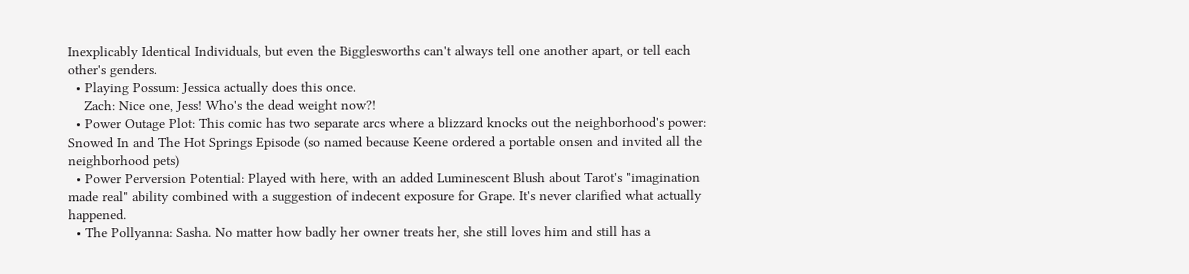Inexplicably Identical Individuals, but even the Bigglesworths can't always tell one another apart, or tell each other's genders.
  • Playing Possum: Jessica actually does this once.
    Zach: Nice one, Jess! Who's the dead weight now?!
  • Power Outage Plot: This comic has two separate arcs where a blizzard knocks out the neighborhood's power: Snowed In and The Hot Springs Episode (so named because Keene ordered a portable onsen and invited all the neighborhood pets)
  • Power Perversion Potential: Played with here, with an added Luminescent Blush about Tarot's "imagination made real" ability combined with a suggestion of indecent exposure for Grape. It's never clarified what actually happened.
  • The Pollyanna: Sasha. No matter how badly her owner treats her, she still loves him and still has a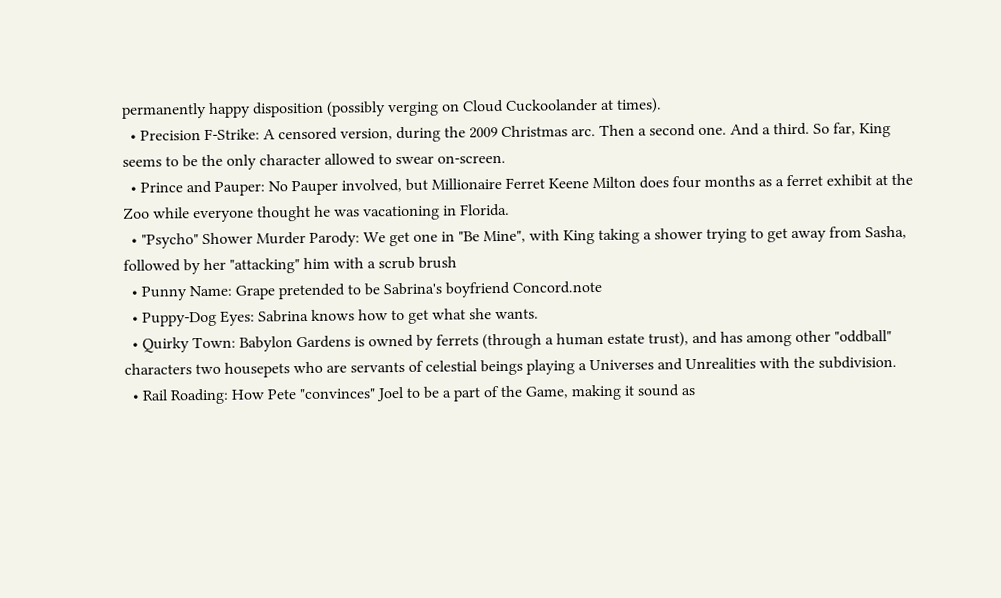permanently happy disposition (possibly verging on Cloud Cuckoolander at times).
  • Precision F-Strike: A censored version, during the 2009 Christmas arc. Then a second one. And a third. So far, King seems to be the only character allowed to swear on-screen.
  • Prince and Pauper: No Pauper involved, but Millionaire Ferret Keene Milton does four months as a ferret exhibit at the Zoo while everyone thought he was vacationing in Florida.
  • "Psycho" Shower Murder Parody: We get one in "Be Mine", with King taking a shower trying to get away from Sasha, followed by her "attacking" him with a scrub brush
  • Punny Name: Grape pretended to be Sabrina's boyfriend Concord.note
  • Puppy-Dog Eyes: Sabrina knows how to get what she wants.
  • Quirky Town: Babylon Gardens is owned by ferrets (through a human estate trust), and has among other "oddball" characters two housepets who are servants of celestial beings playing a Universes and Unrealities with the subdivision.
  • Rail Roading: How Pete "convinces" Joel to be a part of the Game, making it sound as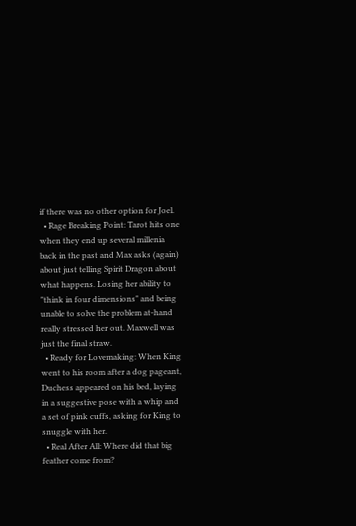if there was no other option for Joel.
  • Rage Breaking Point: Tarot hits one when they end up several millenia back in the past and Max asks (again) about just telling Spirit Dragon about what happens. Losing her ability to "think in four dimensions" and being unable to solve the problem at-hand really stressed her out. Maxwell was just the final straw.
  • Ready for Lovemaking: When King went to his room after a dog pageant, Duchess appeared on his bed, laying in a suggestive pose with a whip and a set of pink cuffs, asking for King to snuggle with her.
  • Real After All: Where did that big feather come from?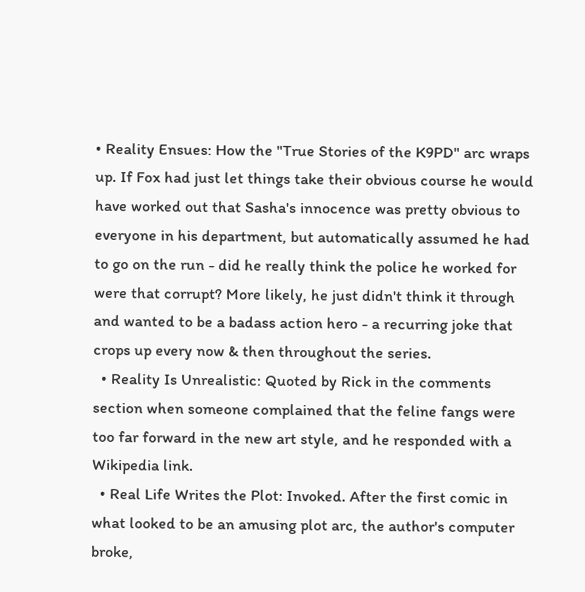• Reality Ensues: How the "True Stories of the K9PD" arc wraps up. If Fox had just let things take their obvious course he would have worked out that Sasha's innocence was pretty obvious to everyone in his department, but automatically assumed he had to go on the run - did he really think the police he worked for were that corrupt? More likely, he just didn't think it through and wanted to be a badass action hero - a recurring joke that crops up every now & then throughout the series.
  • Reality Is Unrealistic: Quoted by Rick in the comments section when someone complained that the feline fangs were too far forward in the new art style, and he responded with a Wikipedia link.
  • Real Life Writes the Plot: Invoked. After the first comic in what looked to be an amusing plot arc, the author's computer broke,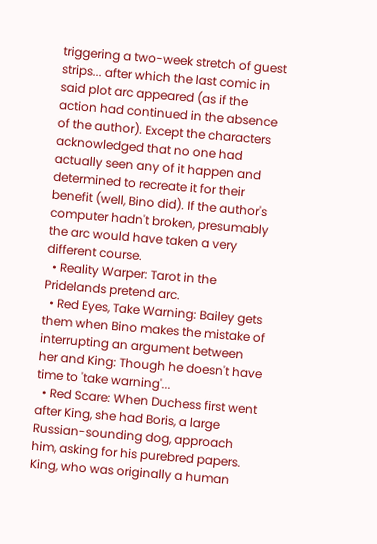triggering a two-week stretch of guest strips... after which the last comic in said plot arc appeared (as if the action had continued in the absence of the author). Except the characters acknowledged that no one had actually seen any of it happen and determined to recreate it for their benefit (well, Bino did). If the author's computer hadn't broken, presumably the arc would have taken a very different course.
  • Reality Warper: Tarot in the Pridelands pretend arc.
  • Red Eyes, Take Warning: Bailey gets them when Bino makes the mistake of interrupting an argument between her and King: Though he doesn't have time to 'take warning'...
  • Red Scare: When Duchess first went after King, she had Boris, a large Russian-sounding dog, approach him, asking for his purebred papers. King, who was originally a human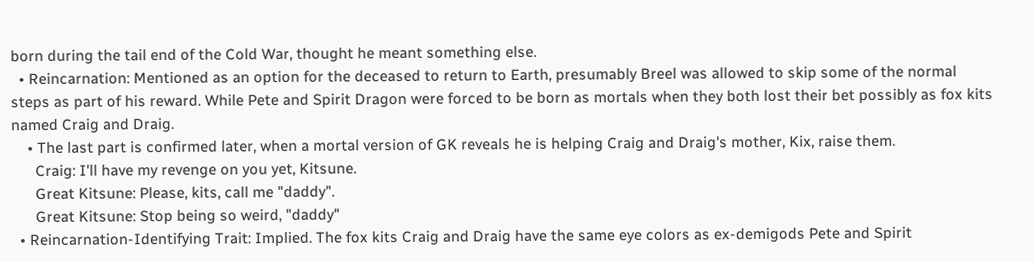born during the tail end of the Cold War, thought he meant something else.
  • Reincarnation: Mentioned as an option for the deceased to return to Earth, presumably Breel was allowed to skip some of the normal steps as part of his reward. While Pete and Spirit Dragon were forced to be born as mortals when they both lost their bet possibly as fox kits named Craig and Draig.
    • The last part is confirmed later, when a mortal version of GK reveals he is helping Craig and Draig's mother, Kix, raise them.
      Craig: I'll have my revenge on you yet, Kitsune.
      Great Kitsune: Please, kits, call me "daddy".
      Great Kitsune: Stop being so weird, "daddy"
  • Reincarnation-Identifying Trait: Implied. The fox kits Craig and Draig have the same eye colors as ex-demigods Pete and Spirit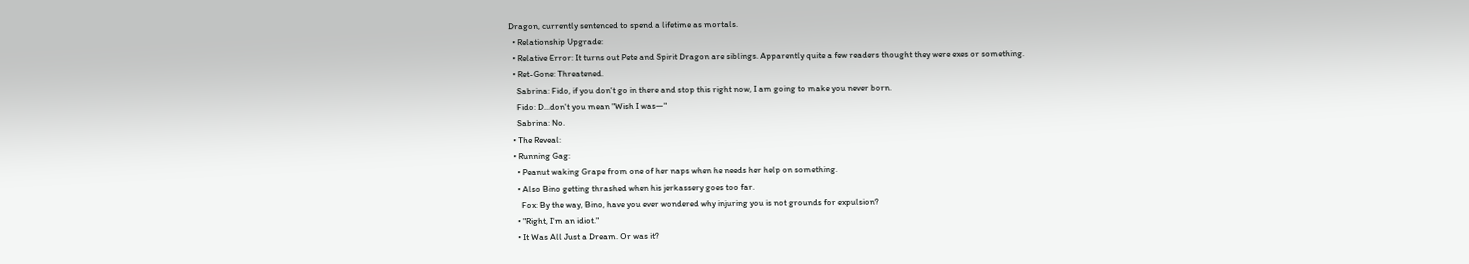Dragon, currently sentenced to spend a lifetime as mortals.
  • Relationship Upgrade:
  • Relative Error: It turns out Pete and Spirit Dragon are siblings. Apparently quite a few readers thought they were exes or something.
  • Ret-Gone: Threatened.
    Sabrina: Fido, if you don't go in there and stop this right now, I am going to make you never born.
    Fido: D...don't you mean "Wish I was—"
    Sabrina: No.
  • The Reveal:
  • Running Gag:
    • Peanut waking Grape from one of her naps when he needs her help on something.
    • Also Bino getting thrashed when his jerkassery goes too far.
      Fox: By the way, Bino, have you ever wondered why injuring you is not grounds for expulsion?
    • "Right, I'm an idiot."
    • It Was All Just a Dream. Or was it?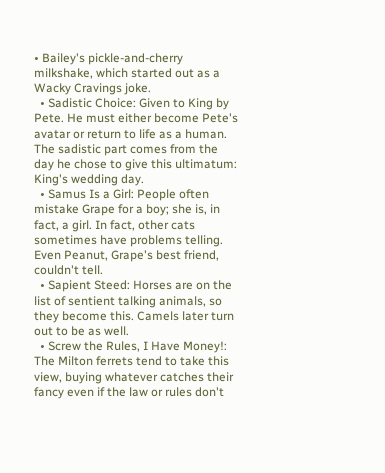• Bailey's pickle-and-cherry milkshake, which started out as a Wacky Cravings joke.
  • Sadistic Choice: Given to King by Pete. He must either become Pete's avatar or return to life as a human. The sadistic part comes from the day he chose to give this ultimatum: King's wedding day.
  • Samus Is a Girl: People often mistake Grape for a boy; she is, in fact, a girl. In fact, other cats sometimes have problems telling. Even Peanut, Grape's best friend, couldn't tell.
  • Sapient Steed: Horses are on the list of sentient talking animals, so they become this. Camels later turn out to be as well.
  • Screw the Rules, I Have Money!: The Milton ferrets tend to take this view, buying whatever catches their fancy even if the law or rules don't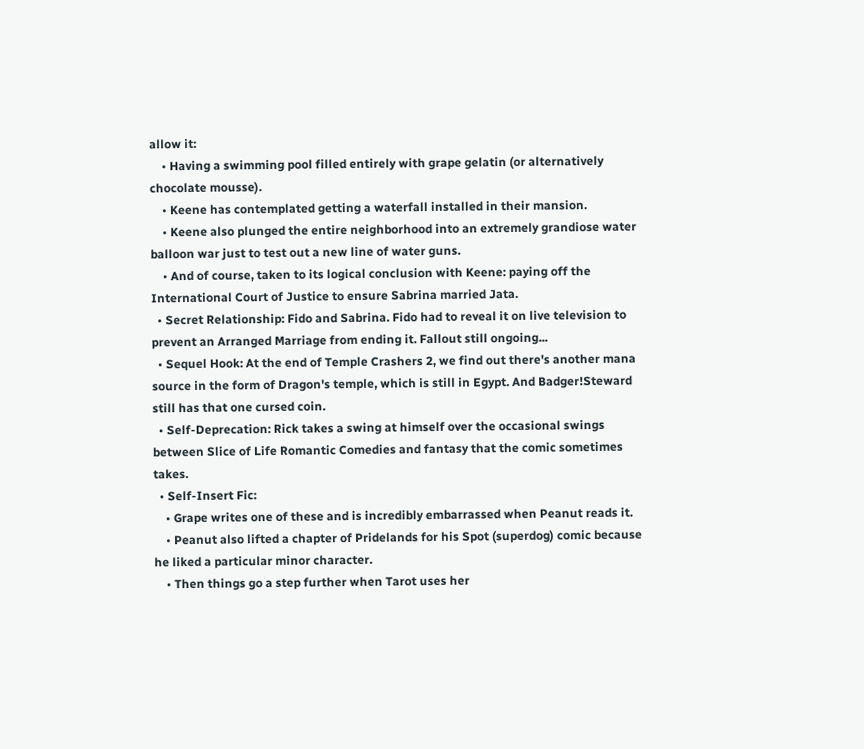allow it:
    • Having a swimming pool filled entirely with grape gelatin (or alternatively chocolate mousse).
    • Keene has contemplated getting a waterfall installed in their mansion.
    • Keene also plunged the entire neighborhood into an extremely grandiose water balloon war just to test out a new line of water guns.
    • And of course, taken to its logical conclusion with Keene: paying off the International Court of Justice to ensure Sabrina married Jata.
  • Secret Relationship: Fido and Sabrina. Fido had to reveal it on live television to prevent an Arranged Marriage from ending it. Fallout still ongoing...
  • Sequel Hook: At the end of Temple Crashers 2, we find out there's another mana source in the form of Dragon's temple, which is still in Egypt. And Badger!Steward still has that one cursed coin.
  • Self-Deprecation: Rick takes a swing at himself over the occasional swings between Slice of Life Romantic Comedies and fantasy that the comic sometimes takes.
  • Self-Insert Fic:
    • Grape writes one of these and is incredibly embarrassed when Peanut reads it.
    • Peanut also lifted a chapter of Pridelands for his Spot (superdog) comic because he liked a particular minor character.
    • Then things go a step further when Tarot uses her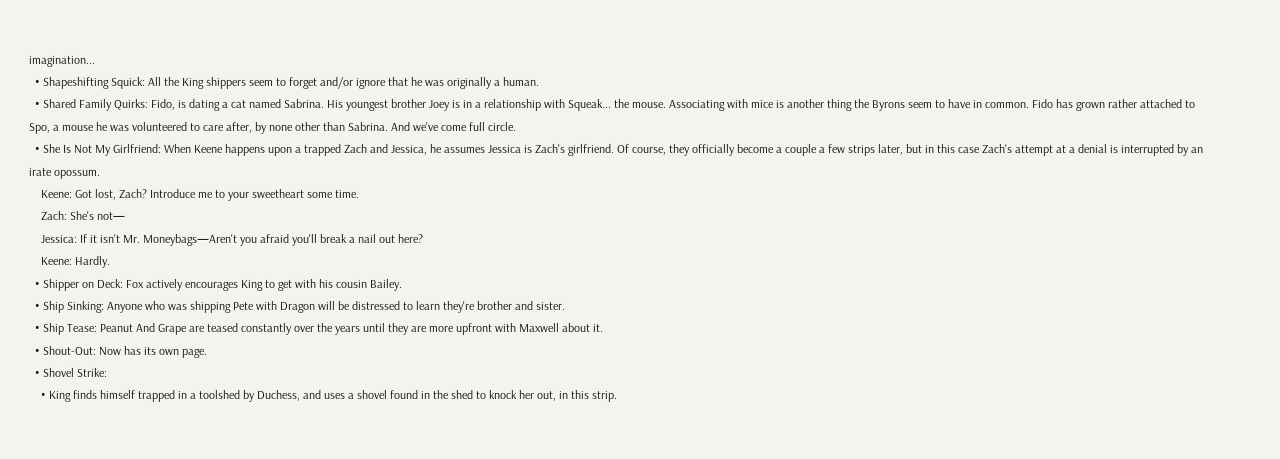imagination...
  • Shapeshifting Squick: All the King shippers seem to forget and/or ignore that he was originally a human.
  • Shared Family Quirks: Fido, is dating a cat named Sabrina. His youngest brother Joey is in a relationship with Squeak... the mouse. Associating with mice is another thing the Byrons seem to have in common. Fido has grown rather attached to Spo, a mouse he was volunteered to care after, by none other than Sabrina. And we've come full circle.
  • She Is Not My Girlfriend: When Keene happens upon a trapped Zach and Jessica, he assumes Jessica is Zach's girlfriend. Of course, they officially become a couple a few strips later, but in this case Zach's attempt at a denial is interrupted by an irate opossum.
    Keene: Got lost, Zach? Introduce me to your sweetheart some time.
    Zach: She's not—
    Jessica: If it isn't Mr. Moneybags—Aren't you afraid you'll break a nail out here?
    Keene: Hardly.
  • Shipper on Deck: Fox actively encourages King to get with his cousin Bailey.
  • Ship Sinking: Anyone who was shipping Pete with Dragon will be distressed to learn they're brother and sister.
  • Ship Tease: Peanut And Grape are teased constantly over the years until they are more upfront with Maxwell about it.
  • Shout-Out: Now has its own page.
  • Shovel Strike:
    • King finds himself trapped in a toolshed by Duchess, and uses a shovel found in the shed to knock her out, in this strip.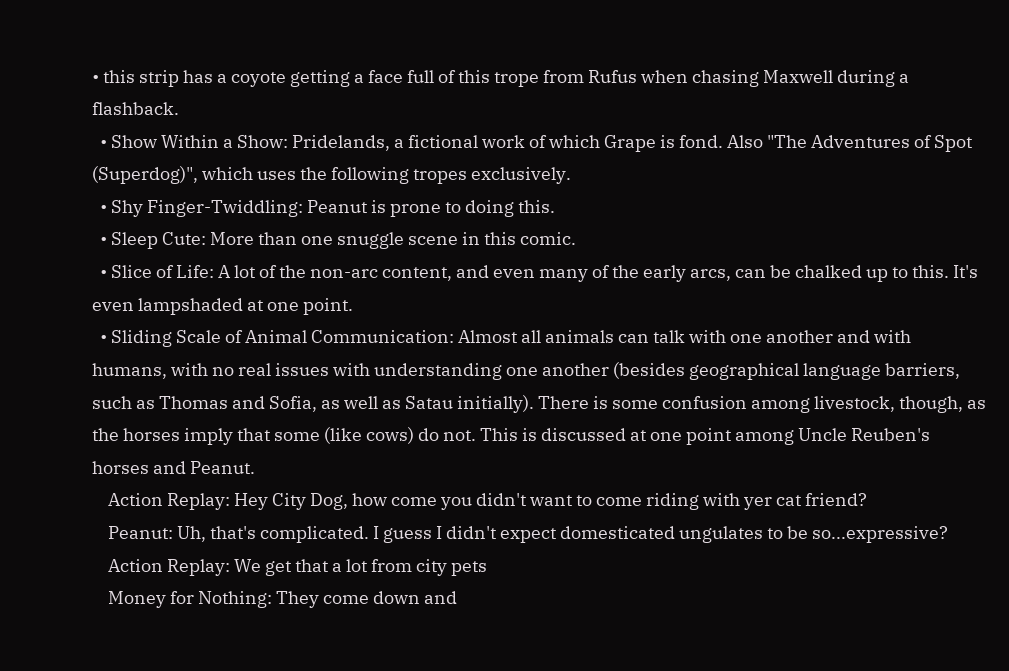• this strip has a coyote getting a face full of this trope from Rufus when chasing Maxwell during a flashback.
  • Show Within a Show: Pridelands, a fictional work of which Grape is fond. Also "The Adventures of Spot (Superdog)", which uses the following tropes exclusively.
  • Shy Finger-Twiddling: Peanut is prone to doing this.
  • Sleep Cute: More than one snuggle scene in this comic.
  • Slice of Life: A lot of the non-arc content, and even many of the early arcs, can be chalked up to this. It's even lampshaded at one point.
  • Sliding Scale of Animal Communication: Almost all animals can talk with one another and with humans, with no real issues with understanding one another (besides geographical language barriers, such as Thomas and Sofia, as well as Satau initially). There is some confusion among livestock, though, as the horses imply that some (like cows) do not. This is discussed at one point among Uncle Reuben's horses and Peanut.
    Action Replay: Hey City Dog, how come you didn't want to come riding with yer cat friend?
    Peanut: Uh, that's complicated. I guess I didn't expect domesticated ungulates to be so...expressive?
    Action Replay: We get that a lot from city pets
    Money for Nothing: They come down and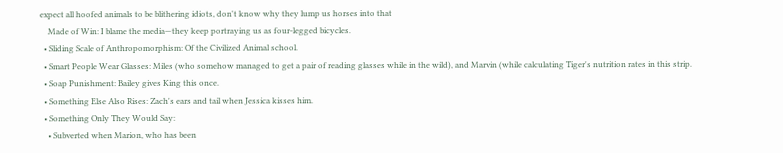expect all hoofed animals to be blithering idiots, don't know why they lump us horses into that
    Made of Win: I blame the media—they keep portraying us as four-legged bicycles.
  • Sliding Scale of Anthropomorphism: Of the Civilized Animal school.
  • Smart People Wear Glasses: Miles (who somehow managed to get a pair of reading glasses while in the wild), and Marvin (while calculating Tiger's nutrition rates in this strip.
  • Soap Punishment: Bailey gives King this once.
  • Something Else Also Rises: Zach's ears and tail when Jessica kisses him.
  • Something Only They Would Say:
    • Subverted when Marion, who has been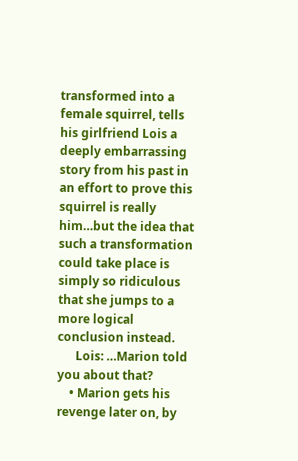transformed into a female squirrel, tells his girlfriend Lois a deeply embarrassing story from his past in an effort to prove this squirrel is really him…but the idea that such a transformation could take place is simply so ridiculous that she jumps to a more logical conclusion instead.
      Lois: …Marion told you about that?
    • Marion gets his revenge later on, by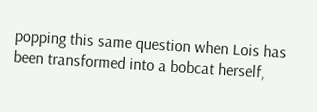popping this same question when Lois has been transformed into a bobcat herself,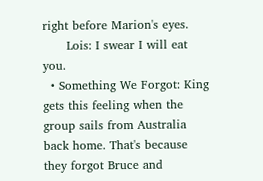right before Marion's eyes.
      Lois: I swear I will eat you.
  • Something We Forgot: King gets this feeling when the group sails from Australia back home. That's because they forgot Bruce and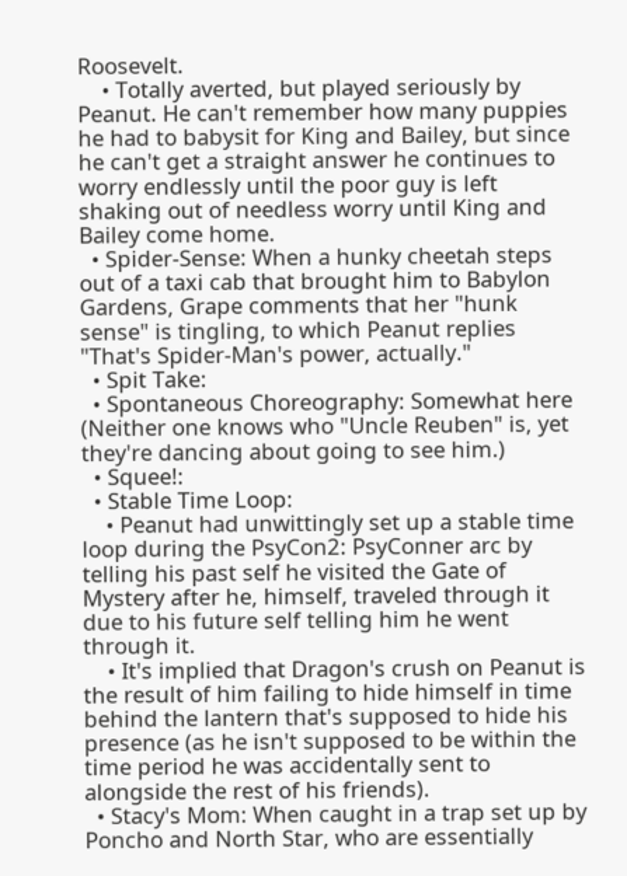Roosevelt.
    • Totally averted, but played seriously by Peanut. He can't remember how many puppies he had to babysit for King and Bailey, but since he can't get a straight answer he continues to worry endlessly until the poor guy is left shaking out of needless worry until King and Bailey come home.
  • Spider-Sense: When a hunky cheetah steps out of a taxi cab that brought him to Babylon Gardens, Grape comments that her "hunk sense" is tingling, to which Peanut replies "That's Spider-Man's power, actually."
  • Spit Take:
  • Spontaneous Choreography: Somewhat here (Neither one knows who "Uncle Reuben" is, yet they're dancing about going to see him.)
  • Squee!:
  • Stable Time Loop:
    • Peanut had unwittingly set up a stable time loop during the PsyCon2: PsyConner arc by telling his past self he visited the Gate of Mystery after he, himself, traveled through it due to his future self telling him he went through it.
    • It's implied that Dragon's crush on Peanut is the result of him failing to hide himself in time behind the lantern that's supposed to hide his presence (as he isn't supposed to be within the time period he was accidentally sent to alongside the rest of his friends).
  • Stacy's Mom: When caught in a trap set up by Poncho and North Star, who are essentially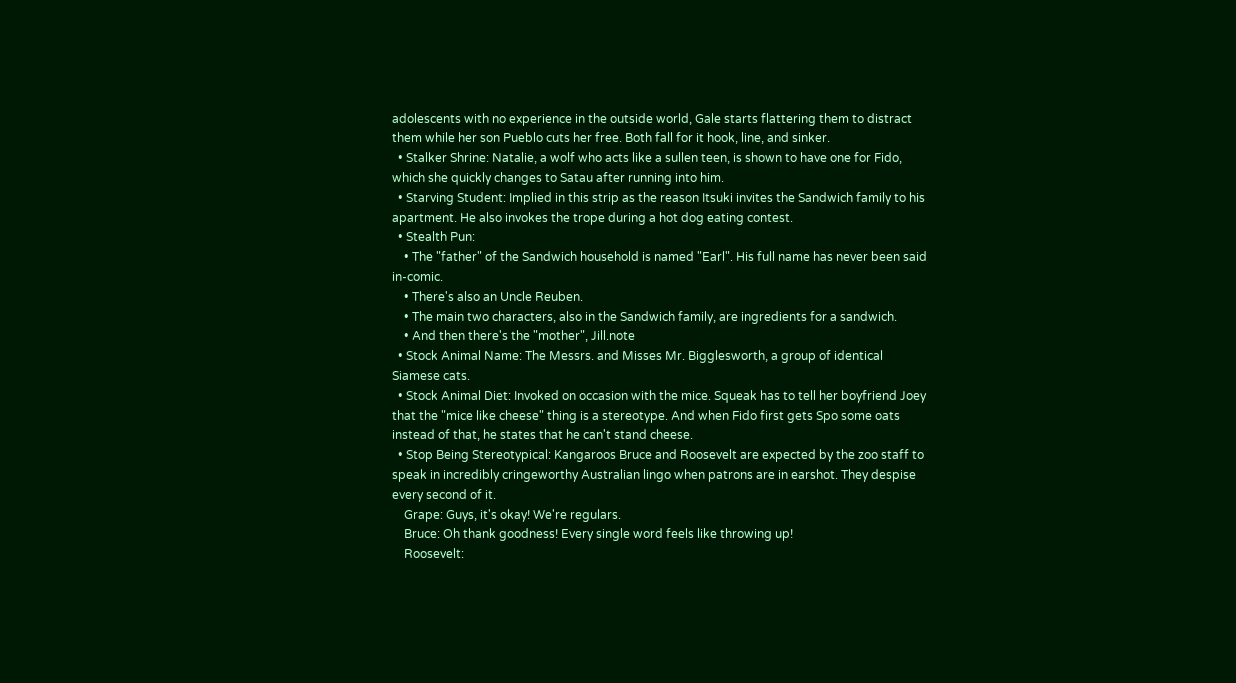adolescents with no experience in the outside world, Gale starts flattering them to distract them while her son Pueblo cuts her free. Both fall for it hook, line, and sinker.
  • Stalker Shrine: Natalie, a wolf who acts like a sullen teen, is shown to have one for Fido, which she quickly changes to Satau after running into him.
  • Starving Student: Implied in this strip as the reason Itsuki invites the Sandwich family to his apartment. He also invokes the trope during a hot dog eating contest.
  • Stealth Pun:
    • The "father" of the Sandwich household is named "Earl". His full name has never been said in-comic.
    • There's also an Uncle Reuben.
    • The main two characters, also in the Sandwich family, are ingredients for a sandwich.
    • And then there's the "mother", Jill.note
  • Stock Animal Name: The Messrs. and Misses Mr. Bigglesworth, a group of identical Siamese cats.
  • Stock Animal Diet: Invoked on occasion with the mice. Squeak has to tell her boyfriend Joey that the "mice like cheese" thing is a stereotype. And when Fido first gets Spo some oats instead of that, he states that he can't stand cheese.
  • Stop Being Stereotypical: Kangaroos Bruce and Roosevelt are expected by the zoo staff to speak in incredibly cringeworthy Australian lingo when patrons are in earshot. They despise every second of it.
    Grape: Guys, it's okay! We're regulars.
    Bruce: Oh thank goodness! Every single word feels like throwing up!
    Roosevelt: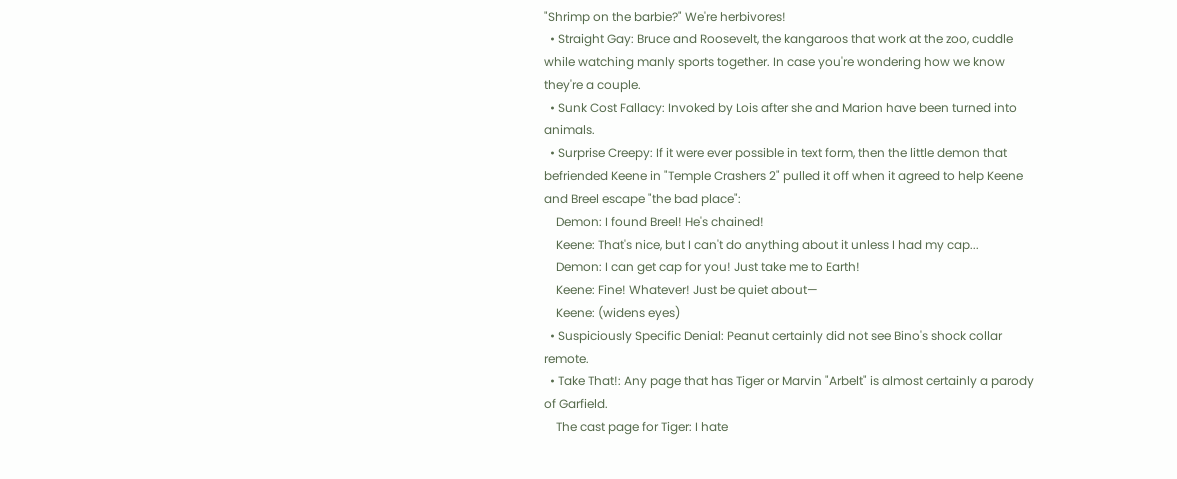"Shrimp on the barbie?" We're herbivores!
  • Straight Gay: Bruce and Roosevelt, the kangaroos that work at the zoo, cuddle while watching manly sports together. In case you're wondering how we know they're a couple.
  • Sunk Cost Fallacy: Invoked by Lois after she and Marion have been turned into animals.
  • Surprise Creepy: If it were ever possible in text form, then the little demon that befriended Keene in "Temple Crashers 2" pulled it off when it agreed to help Keene and Breel escape "the bad place":
    Demon: I found Breel! He's chained!
    Keene: That's nice, but I can't do anything about it unless I had my cap...
    Demon: I can get cap for you! Just take me to Earth!
    Keene: Fine! Whatever! Just be quiet about—
    Keene: (widens eyes)
  • Suspiciously Specific Denial: Peanut certainly did not see Bino's shock collar remote.
  • Take That!: Any page that has Tiger or Marvin "Arbelt" is almost certainly a parody of Garfield.
    The cast page for Tiger: I hate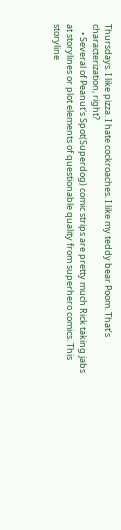Thursdays. I like pizza. I hate cockroaches. I like my teddy bear Poom. That’s characterization, right?
    • Several of Peanut's Spot(Superdog) comic strips are pretty much Rick taking jabs at storylines or plot elements of questionable quality from superhero comics. This storyline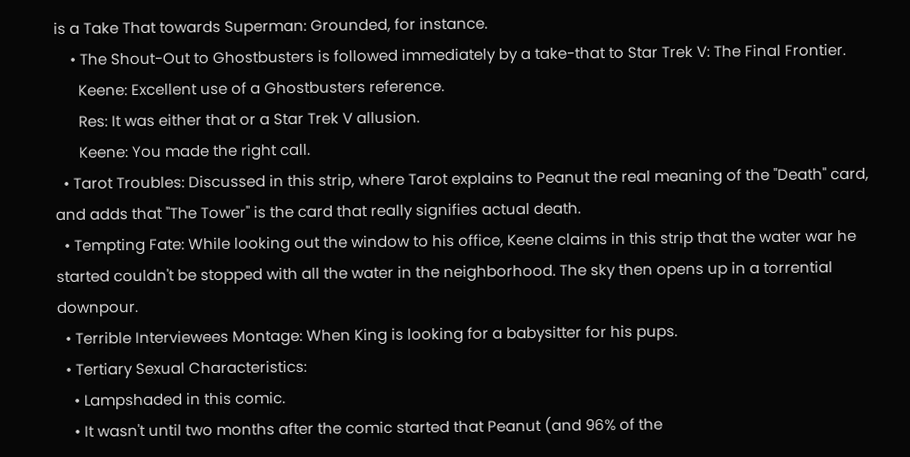is a Take That towards Superman: Grounded, for instance.
    • The Shout-Out to Ghostbusters is followed immediately by a take-that to Star Trek V: The Final Frontier.
      Keene: Excellent use of a Ghostbusters reference.
      Res: It was either that or a Star Trek V allusion.
      Keene: You made the right call.
  • Tarot Troubles: Discussed in this strip, where Tarot explains to Peanut the real meaning of the "Death" card, and adds that "The Tower" is the card that really signifies actual death.
  • Tempting Fate: While looking out the window to his office, Keene claims in this strip that the water war he started couldn't be stopped with all the water in the neighborhood. The sky then opens up in a torrential downpour.
  • Terrible Interviewees Montage: When King is looking for a babysitter for his pups.
  • Tertiary Sexual Characteristics:
    • Lampshaded in this comic.
    • It wasn't until two months after the comic started that Peanut (and 96% of the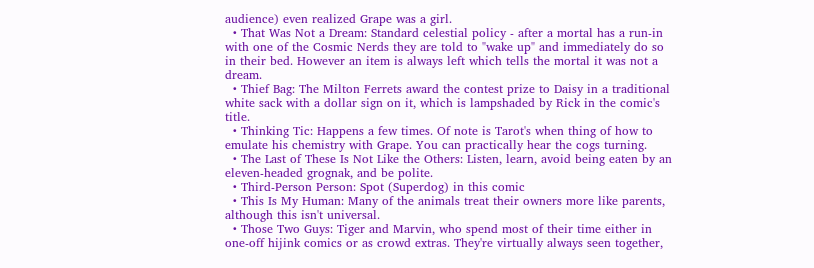audience) even realized Grape was a girl.
  • That Was Not a Dream: Standard celestial policy - after a mortal has a run-in with one of the Cosmic Nerds they are told to "wake up" and immediately do so in their bed. However an item is always left which tells the mortal it was not a dream.
  • Thief Bag: The Milton Ferrets award the contest prize to Daisy in a traditional white sack with a dollar sign on it, which is lampshaded by Rick in the comic's title.
  • Thinking Tic: Happens a few times. Of note is Tarot's when thing of how to emulate his chemistry with Grape. You can practically hear the cogs turning.
  • The Last of These Is Not Like the Others: Listen, learn, avoid being eaten by an eleven-headed grognak, and be polite.
  • Third-Person Person: Spot (Superdog) in this comic
  • This Is My Human: Many of the animals treat their owners more like parents, although this isn't universal.
  • Those Two Guys: Tiger and Marvin, who spend most of their time either in one-off hijink comics or as crowd extras. They're virtually always seen together,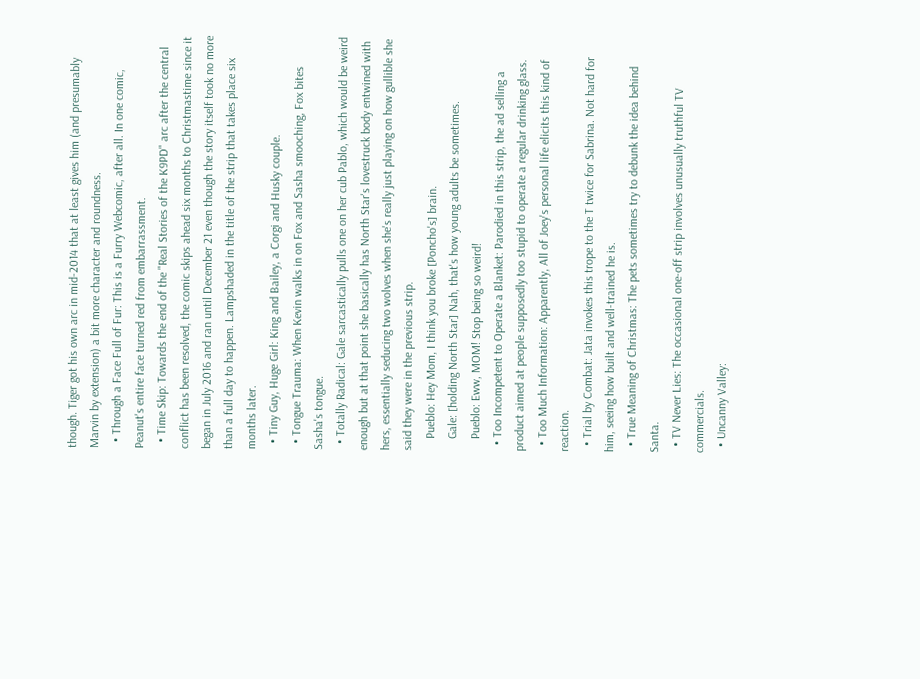though. Tiger got his own arc in mid-2014 that at least gives him (and presumably Marvin by extension) a bit more character and roundness.
  • Through a Face Full of Fur: This is a Furry Webcomic, after all. In one comic, Peanut's entire face turned red from embarrassment.
  • Time Skip: Towards the end of the "Real Stories of the K9PD" arc after the central conflict has been resolved, the comic skips ahead six months to Christmastime since it began in July 2016 and ran until December 21 even though the story itself took no more than a full day to happen. Lampshaded in the title of the strip that takes place six months later.
  • Tiny Guy, Huge Girl: King and Bailey, a Corgi and Husky couple.
  • Tongue Trauma: When Kevin walks in on Fox and Sasha smooching, Fox bites Sasha's tongue.
  • Totally Radical: Gale sarcastically pulls one on her cub Pablo, which would be weird enough but at that point she basically has North Star's lovestruck body entwined with hers, essentially seducing two wolves when she's really just playing on how gullible she said they were in the previous strip.
    Pueblo: Hey Mom, I think you broke [Poncho's] brain.
    Gale: [holding North Star] Nah, that's how young adults be sometimes.
    Pueblo: Eww, MOM! Stop being so weird!
  • Too Incompetent to Operate a Blanket: Parodied in this strip, the ad selling a product aimed at people supposedly too stupid to operate a regular drinking glass.
  • Too Much Information: Apparently, All of Joey's personal life elicits this kind of reaction.
  • Trial by Combat: Jata invokes this trope to the T twice for Sabrina. Not hard for him, seeing how built and well-trained he is.
  • True Meaning of Christmas: The pets sometimes try to debunk the idea behind Santa.
  • TV Never Lies: The occasional one-off strip involves unusually truthful TV commercials.
  • Uncanny Valley: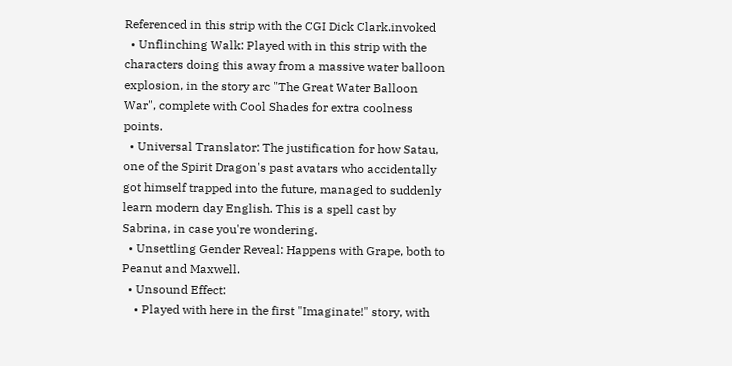Referenced in this strip with the CGI Dick Clark.invoked
  • Unflinching Walk: Played with in this strip with the characters doing this away from a massive water balloon explosion, in the story arc "The Great Water Balloon War", complete with Cool Shades for extra coolness points.
  • Universal Translator: The justification for how Satau, one of the Spirit Dragon's past avatars who accidentally got himself trapped into the future, managed to suddenly learn modern day English. This is a spell cast by Sabrina, in case you're wondering.
  • Unsettling Gender Reveal: Happens with Grape, both to Peanut and Maxwell.
  • Unsound Effect:
    • Played with here in the first "Imaginate!" story, with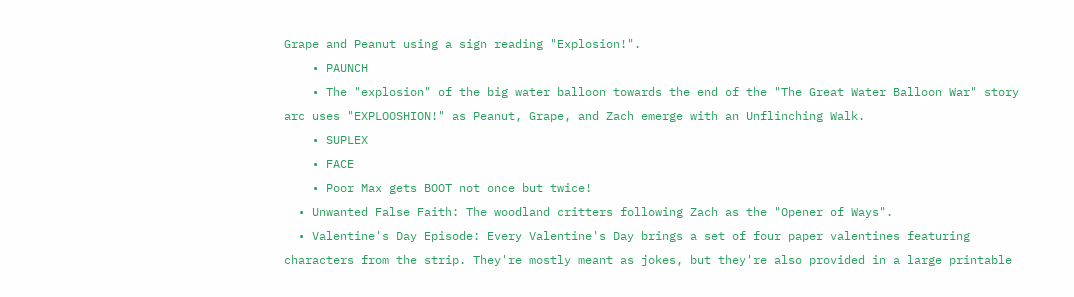Grape and Peanut using a sign reading "Explosion!".
    • PAUNCH
    • The "explosion" of the big water balloon towards the end of the "The Great Water Balloon War" story arc uses "EXPLOOSHION!" as Peanut, Grape, and Zach emerge with an Unflinching Walk.
    • SUPLEX
    • FACE
    • Poor Max gets BOOT not once but twice!
  • Unwanted False Faith: The woodland critters following Zach as the "Opener of Ways".
  • Valentine's Day Episode: Every Valentine's Day brings a set of four paper valentines featuring characters from the strip. They're mostly meant as jokes, but they're also provided in a large printable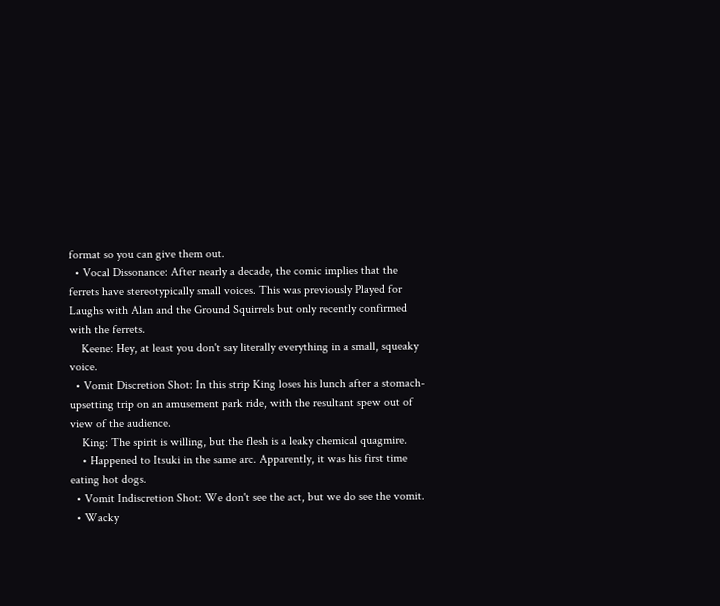format so you can give them out.
  • Vocal Dissonance: After nearly a decade, the comic implies that the ferrets have stereotypically small voices. This was previously Played for Laughs with Alan and the Ground Squirrels but only recently confirmed with the ferrets.
    Keene: Hey, at least you don't say literally everything in a small, squeaky voice.
  • Vomit Discretion Shot: In this strip King loses his lunch after a stomach-upsetting trip on an amusement park ride, with the resultant spew out of view of the audience.
    King: The spirit is willing, but the flesh is a leaky chemical quagmire.
    • Happened to Itsuki in the same arc. Apparently, it was his first time eating hot dogs.
  • Vomit Indiscretion Shot: We don't see the act, but we do see the vomit.
  • Wacky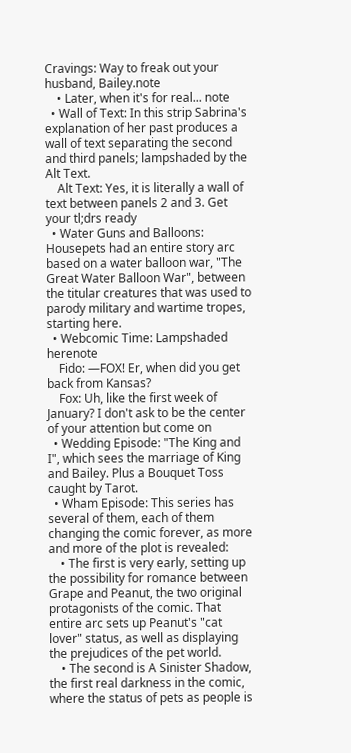Cravings: Way to freak out your husband, Bailey.note
    • Later, when it's for real... note
  • Wall of Text: In this strip Sabrina's explanation of her past produces a wall of text separating the second and third panels; lampshaded by the Alt Text.
    Alt Text: Yes, it is literally a wall of text between panels 2 and 3. Get your tl;drs ready
  • Water Guns and Balloons: Housepets had an entire story arc based on a water balloon war, "The Great Water Balloon War", between the titular creatures that was used to parody military and wartime tropes, starting here.
  • Webcomic Time: Lampshaded herenote
    Fido: —FOX! Er, when did you get back from Kansas?
    Fox: Uh, like the first week of January? I don't ask to be the center of your attention but come on
  • Wedding Episode: "The King and I", which sees the marriage of King and Bailey. Plus a Bouquet Toss caught by Tarot.
  • Wham Episode: This series has several of them, each of them changing the comic forever, as more and more of the plot is revealed:
    • The first is very early, setting up the possibility for romance between Grape and Peanut, the two original protagonists of the comic. That entire arc sets up Peanut's "cat lover" status, as well as displaying the prejudices of the pet world.
    • The second is A Sinister Shadow, the first real darkness in the comic, where the status of pets as people is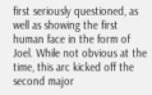first seriously questioned, as well as showing the first human face in the form of Joel. While not obvious at the time, this arc kicked off the second major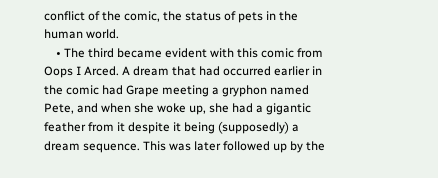conflict of the comic, the status of pets in the human world.
    • The third became evident with this comic from Oops I Arced. A dream that had occurred earlier in the comic had Grape meeting a gryphon named Pete, and when she woke up, she had a gigantic feather from it despite it being (supposedly) a dream sequence. This was later followed up by the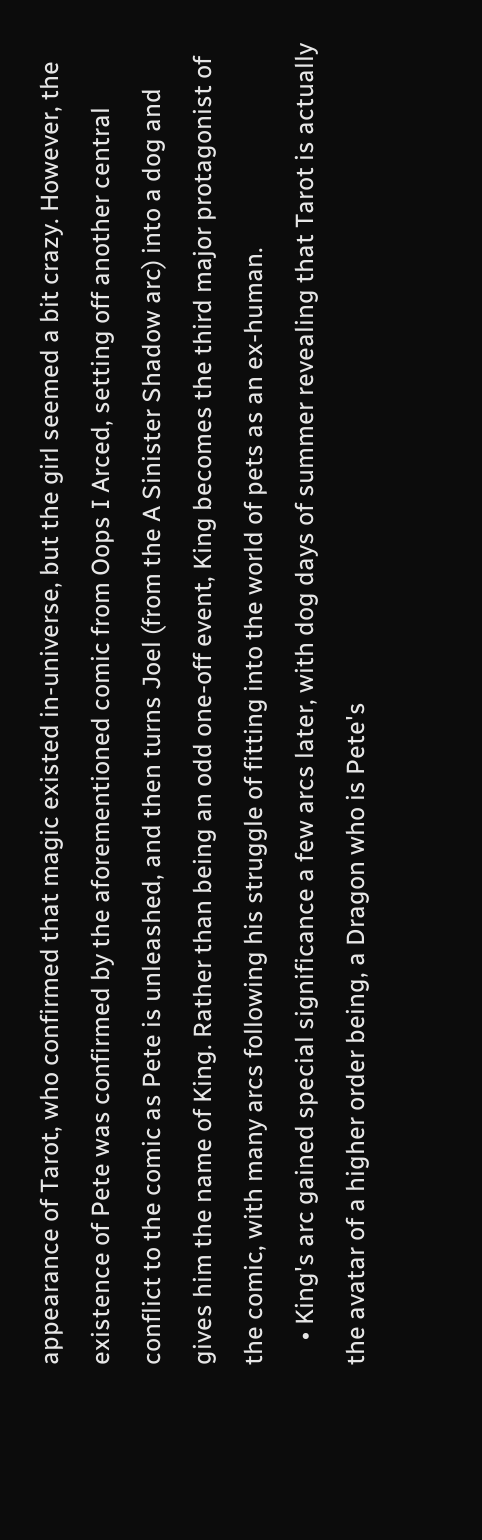appearance of Tarot, who confirmed that magic existed in-universe, but the girl seemed a bit crazy. However, the existence of Pete was confirmed by the aforementioned comic from Oops I Arced, setting off another central conflict to the comic as Pete is unleashed, and then turns Joel (from the A Sinister Shadow arc) into a dog and gives him the name of King. Rather than being an odd one-off event, King becomes the third major protagonist of the comic, with many arcs following his struggle of fitting into the world of pets as an ex-human.
    • King's arc gained special significance a few arcs later, with dog days of summer revealing that Tarot is actually the avatar of a higher order being, a Dragon who is Pete's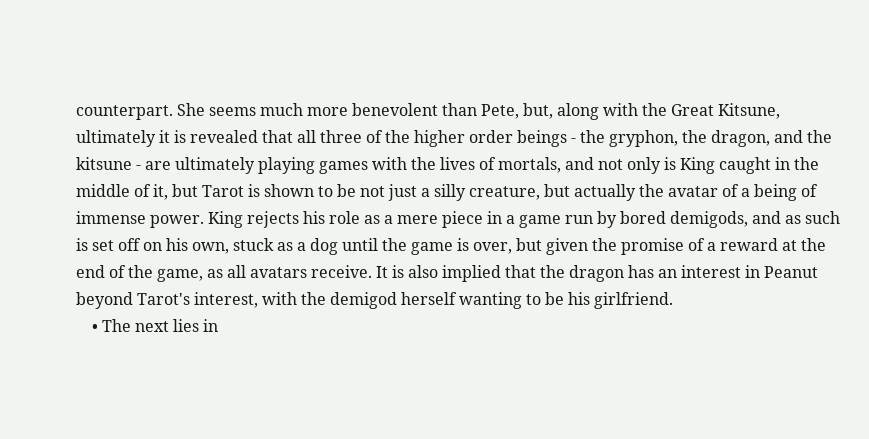counterpart. She seems much more benevolent than Pete, but, along with the Great Kitsune, ultimately it is revealed that all three of the higher order beings - the gryphon, the dragon, and the kitsune - are ultimately playing games with the lives of mortals, and not only is King caught in the middle of it, but Tarot is shown to be not just a silly creature, but actually the avatar of a being of immense power. King rejects his role as a mere piece in a game run by bored demigods, and as such is set off on his own, stuck as a dog until the game is over, but given the promise of a reward at the end of the game, as all avatars receive. It is also implied that the dragon has an interest in Peanut beyond Tarot's interest, with the demigod herself wanting to be his girlfriend.
    • The next lies in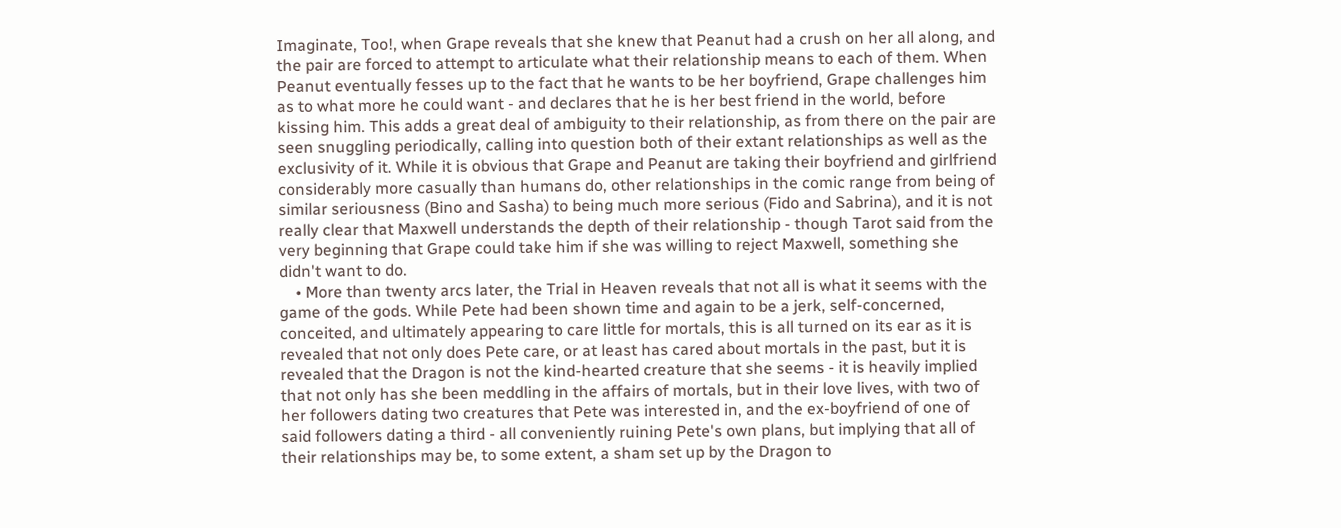Imaginate, Too!, when Grape reveals that she knew that Peanut had a crush on her all along, and the pair are forced to attempt to articulate what their relationship means to each of them. When Peanut eventually fesses up to the fact that he wants to be her boyfriend, Grape challenges him as to what more he could want - and declares that he is her best friend in the world, before kissing him. This adds a great deal of ambiguity to their relationship, as from there on the pair are seen snuggling periodically, calling into question both of their extant relationships as well as the exclusivity of it. While it is obvious that Grape and Peanut are taking their boyfriend and girlfriend considerably more casually than humans do, other relationships in the comic range from being of similar seriousness (Bino and Sasha) to being much more serious (Fido and Sabrina), and it is not really clear that Maxwell understands the depth of their relationship - though Tarot said from the very beginning that Grape could take him if she was willing to reject Maxwell, something she didn't want to do.
    • More than twenty arcs later, the Trial in Heaven reveals that not all is what it seems with the game of the gods. While Pete had been shown time and again to be a jerk, self-concerned, conceited, and ultimately appearing to care little for mortals, this is all turned on its ear as it is revealed that not only does Pete care, or at least has cared about mortals in the past, but it is revealed that the Dragon is not the kind-hearted creature that she seems - it is heavily implied that not only has she been meddling in the affairs of mortals, but in their love lives, with two of her followers dating two creatures that Pete was interested in, and the ex-boyfriend of one of said followers dating a third - all conveniently ruining Pete's own plans, but implying that all of their relationships may be, to some extent, a sham set up by the Dragon to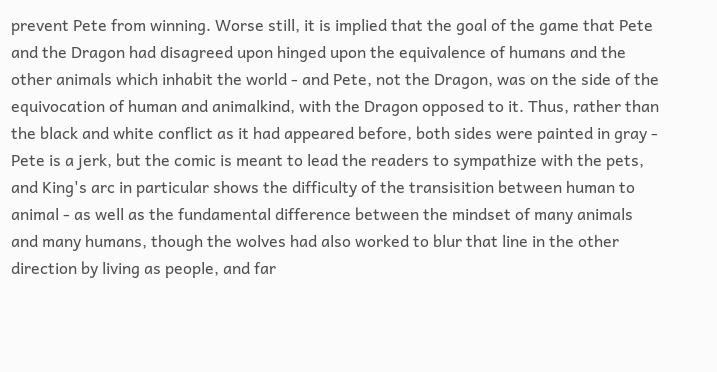prevent Pete from winning. Worse still, it is implied that the goal of the game that Pete and the Dragon had disagreed upon hinged upon the equivalence of humans and the other animals which inhabit the world - and Pete, not the Dragon, was on the side of the equivocation of human and animalkind, with the Dragon opposed to it. Thus, rather than the black and white conflict as it had appeared before, both sides were painted in gray - Pete is a jerk, but the comic is meant to lead the readers to sympathize with the pets, and King's arc in particular shows the difficulty of the transisition between human to animal - as well as the fundamental difference between the mindset of many animals and many humans, though the wolves had also worked to blur that line in the other direction by living as people, and far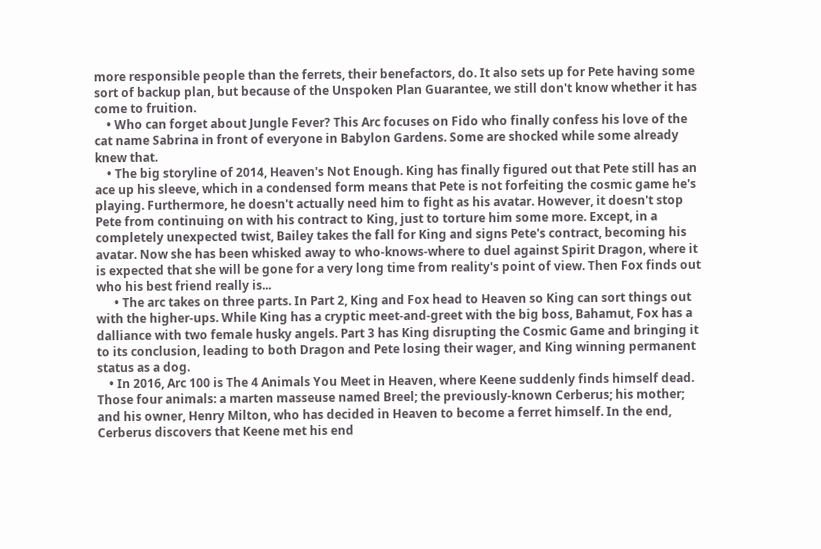more responsible people than the ferrets, their benefactors, do. It also sets up for Pete having some sort of backup plan, but because of the Unspoken Plan Guarantee, we still don't know whether it has come to fruition.
    • Who can forget about Jungle Fever? This Arc focuses on Fido who finally confess his love of the cat name Sabrina in front of everyone in Babylon Gardens. Some are shocked while some already knew that.
    • The big storyline of 2014, Heaven's Not Enough. King has finally figured out that Pete still has an ace up his sleeve, which in a condensed form means that Pete is not forfeiting the cosmic game he's playing. Furthermore, he doesn't actually need him to fight as his avatar. However, it doesn't stop Pete from continuing on with his contract to King, just to torture him some more. Except, in a completely unexpected twist, Bailey takes the fall for King and signs Pete's contract, becoming his avatar. Now she has been whisked away to who-knows-where to duel against Spirit Dragon, where it is expected that she will be gone for a very long time from reality's point of view. Then Fox finds out who his best friend really is...
      • The arc takes on three parts. In Part 2, King and Fox head to Heaven so King can sort things out with the higher-ups. While King has a cryptic meet-and-greet with the big boss, Bahamut, Fox has a dalliance with two female husky angels. Part 3 has King disrupting the Cosmic Game and bringing it to its conclusion, leading to both Dragon and Pete losing their wager, and King winning permanent status as a dog.
    • In 2016, Arc 100 is The 4 Animals You Meet in Heaven, where Keene suddenly finds himself dead. Those four animals: a marten masseuse named Breel; the previously-known Cerberus; his mother; and his owner, Henry Milton, who has decided in Heaven to become a ferret himself. In the end, Cerberus discovers that Keene met his end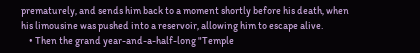prematurely, and sends him back to a moment shortly before his death, when his limousine was pushed into a reservoir, allowing him to escape alive.
    • Then the grand year-and-a-half-long "Temple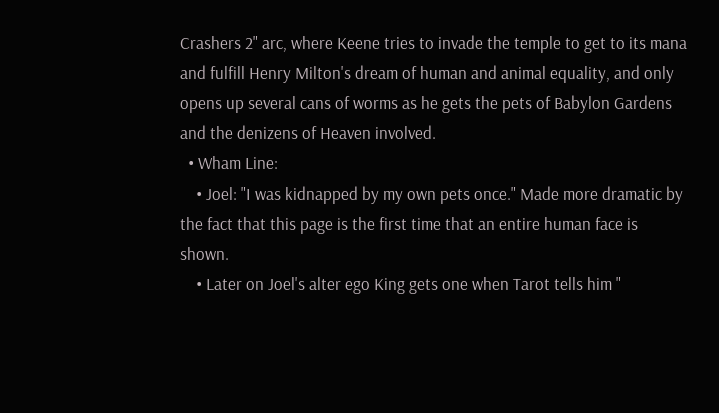Crashers 2" arc, where Keene tries to invade the temple to get to its mana and fulfill Henry Milton's dream of human and animal equality, and only opens up several cans of worms as he gets the pets of Babylon Gardens and the denizens of Heaven involved.
  • Wham Line:
    • Joel: "I was kidnapped by my own pets once." Made more dramatic by the fact that this page is the first time that an entire human face is shown.
    • Later on Joel's alter ego King gets one when Tarot tells him "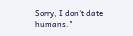Sorry, I don't date humans."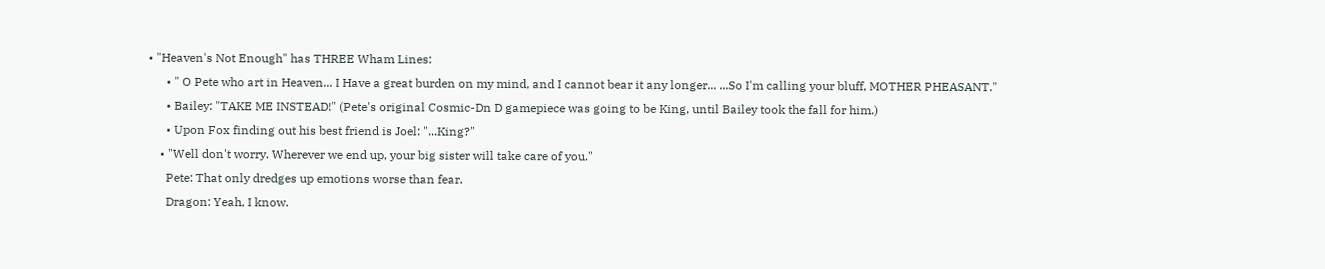• "Heaven's Not Enough" has THREE Wham Lines:
      • " O Pete who art in Heaven... I Have a great burden on my mind, and I cannot bear it any longer... ...So I'm calling your bluff, MOTHER PHEASANT."
      • Bailey: "TAKE ME INSTEAD!" (Pete's original Cosmic-Dn D gamepiece was going to be King, until Bailey took the fall for him.)
      • Upon Fox finding out his best friend is Joel: "...King?"
    • "Well don't worry. Wherever we end up, your big sister will take care of you."
      Pete: That only dredges up emotions worse than fear.
      Dragon: Yeah, I know.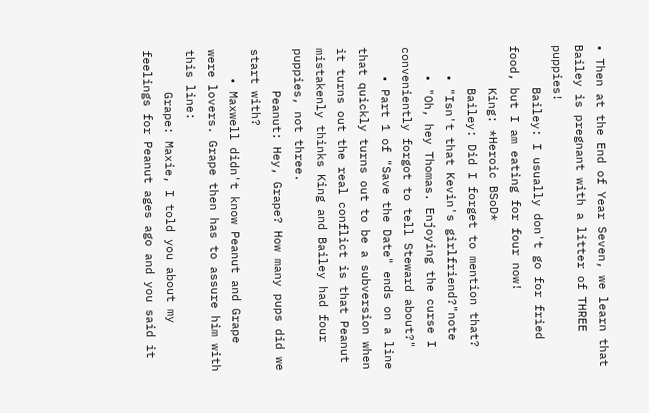• Then at the End of Year Seven, we learn that Bailey is pregnant with a litter of THREE puppies!
      Bailey: I usually don't go for fried food, but I am eating for four now!
      King: *Heroic BSoD*
      Bailey: Did I forget to mention that?
    • "Isn't that Kevin's girlfriend?"note
    • "Oh, hey Thomas. Enjoying the curse I conveniently forgot to tell Steward about?"
    • Part 1 of "Save the Date" ends on a line that quickly turns out to be a subversion when it turns out the real conflict is that Peanut mistakenly thinks King and Bailey had four puppies, not three.
      Peanut: Hey, Grape? How many pups did we start with?
    • Maxwell didn't know Peanut and Grape were lovers. Grape then has to assure him with this line:
      Grape: Maxie, I told you about my feelings for Peanut ages ago and you said it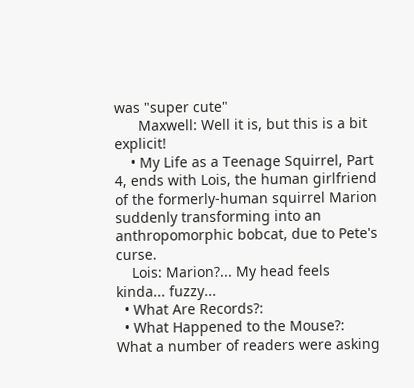was "super cute"
      Maxwell: Well it is, but this is a bit explicit!
    • My Life as a Teenage Squirrel, Part 4, ends with Lois, the human girlfriend of the formerly-human squirrel Marion suddenly transforming into an anthropomorphic bobcat, due to Pete's curse.
    Lois: Marion?... My head feels kinda... fuzzy...
  • What Are Records?:
  • What Happened to the Mouse?: What a number of readers were asking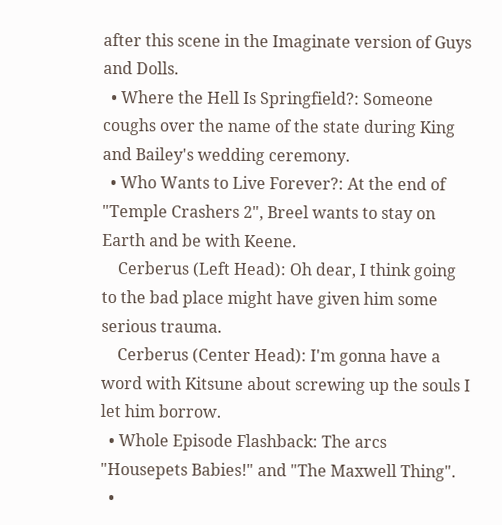after this scene in the Imaginate version of Guys and Dolls.
  • Where the Hell Is Springfield?: Someone coughs over the name of the state during King and Bailey's wedding ceremony.
  • Who Wants to Live Forever?: At the end of "Temple Crashers 2", Breel wants to stay on Earth and be with Keene.
    Cerberus (Left Head): Oh dear, I think going to the bad place might have given him some serious trauma.
    Cerberus (Center Head): I'm gonna have a word with Kitsune about screwing up the souls I let him borrow.
  • Whole Episode Flashback: The arcs "Housepets Babies!" and "The Maxwell Thing".
  •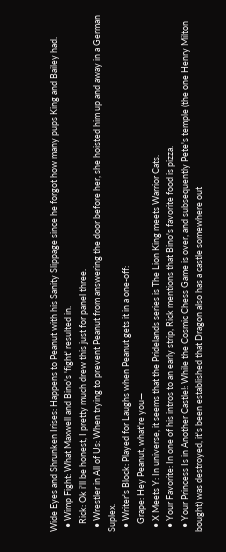Wide Eyes and Shrunken Irises: Happens to Peanut with his Sanity Slippage since he forgot how many pups King and Bailey had.
  • Wimp Fight: What Maxwell and Bino's 'fight' resulted in.
    Rick: Ok i'll be honest, I pretty much drew this just for panel three.
  • Wrestler in All of Us: When trying to prevent Peanut from answering the door before her, she hoisted him up and away in a German Suplex.
  • Writer's Block: Played for Laughs when Peanut gets it in a one-off:
    Grape: Hey Peanut, what're you—
  • X Meets Y: In universe, it seems that the Pridelands series is The Lion King meets Warrior Cats.
  • Your Favorite: In one of his intros to an early strip, Rick mentions that Bino's favorite food is pizza.
  • Your Princess Is in Another Castle!: While the Cosmic Chess Game is over, and subsequently Pete's temple (the one Henry Milton bought) was destroyed, it's been established that Dragon also has a castle somewhere out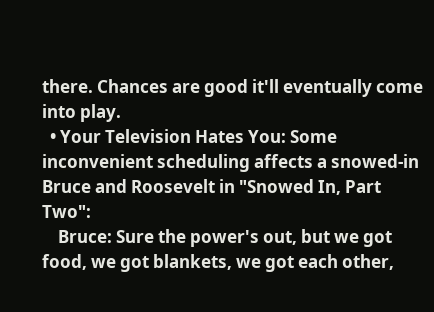there. Chances are good it'll eventually come into play.
  • Your Television Hates You: Some inconvenient scheduling affects a snowed-in Bruce and Roosevelt in "Snowed In, Part Two":
    Bruce: Sure the power's out, but we got food, we got blankets, we got each other,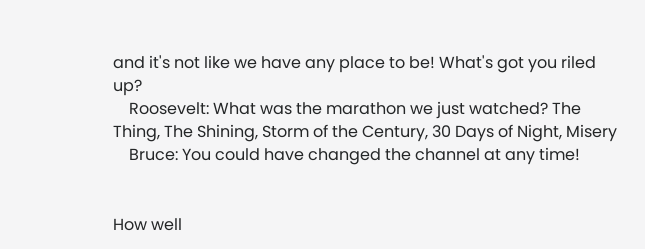and it's not like we have any place to be! What's got you riled up?
    Roosevelt: What was the marathon we just watched? The Thing, The Shining, Storm of the Century, 30 Days of Night, Misery
    Bruce: You could have changed the channel at any time!


How well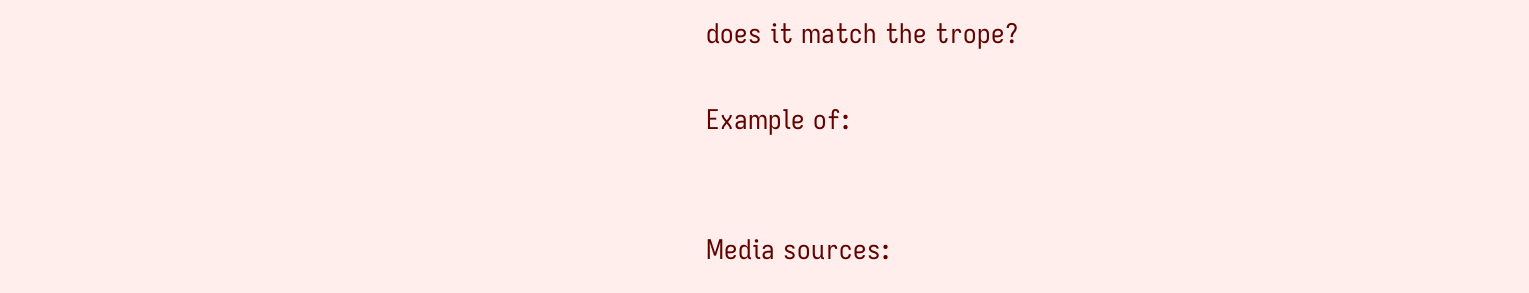does it match the trope?

Example of:


Media sources: